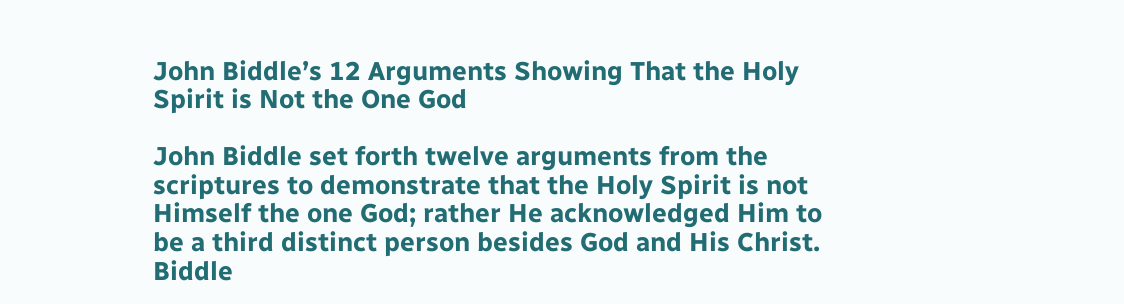John Biddle’s 12 Arguments Showing That the Holy Spirit is Not the One God

John Biddle set forth twelve arguments from the scriptures to demonstrate that the Holy Spirit is not Himself the one God; rather He acknowledged Him to be a third distinct person besides God and His Christ. Biddle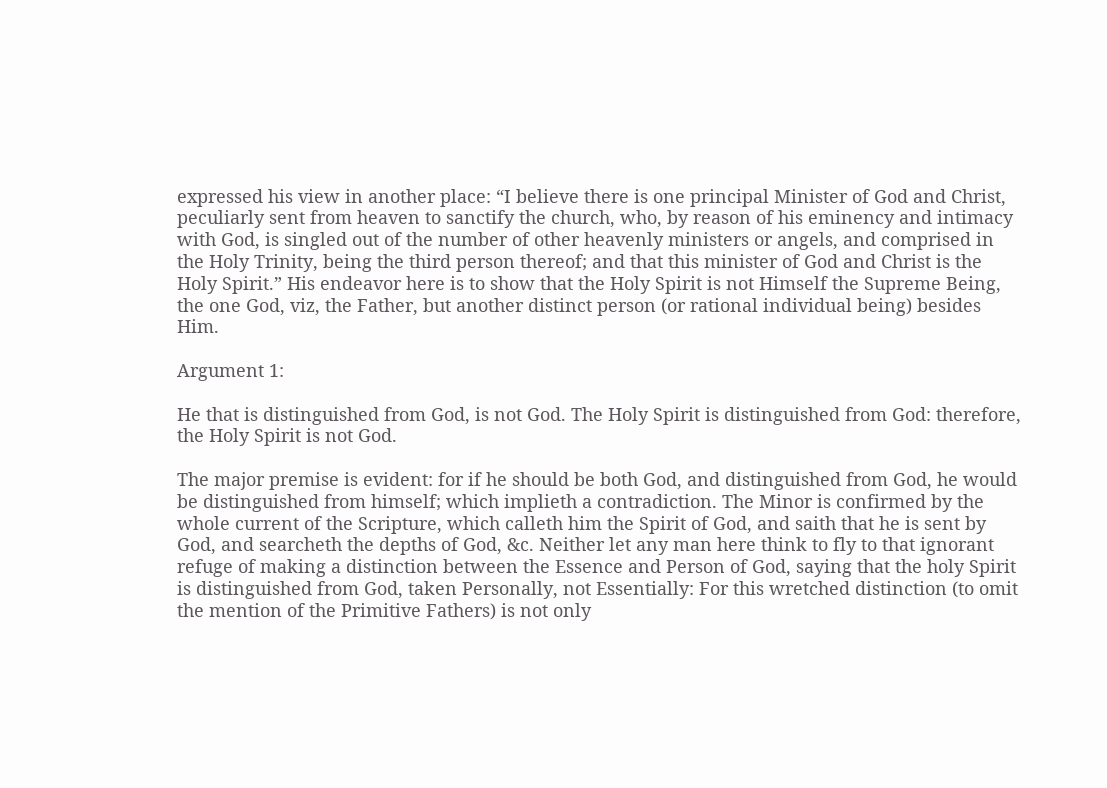expressed his view in another place: “I believe there is one principal Minister of God and Christ, peculiarly sent from heaven to sanctify the church, who, by reason of his eminency and intimacy with God, is singled out of the number of other heavenly ministers or angels, and comprised in the Holy Trinity, being the third person thereof; and that this minister of God and Christ is the Holy Spirit.” His endeavor here is to show that the Holy Spirit is not Himself the Supreme Being, the one God, viz, the Father, but another distinct person (or rational individual being) besides Him.

Argument 1:

He that is distinguished from God, is not God. The Holy Spirit is distinguished from God: therefore, the Holy Spirit is not God.

The major premise is evident: for if he should be both God, and distinguished from God, he would be distinguished from himself; which implieth a contradiction. The Minor is confirmed by the whole current of the Scripture, which calleth him the Spirit of God, and saith that he is sent by God, and searcheth the depths of God, &c. Neither let any man here think to fly to that ignorant refuge of making a distinction between the Essence and Person of God, saying that the holy Spirit is distinguished from God, taken Personally, not Essentially: For this wretched distinction (to omit the mention of the Primitive Fathers) is not only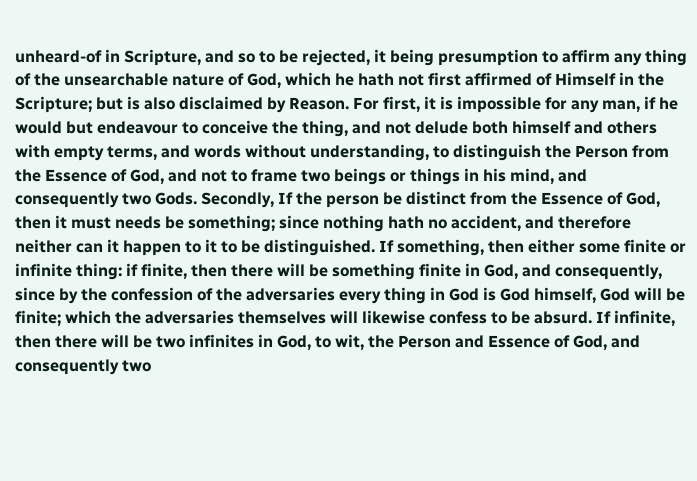unheard-of in Scripture, and so to be rejected, it being presumption to affirm any thing of the unsearchable nature of God, which he hath not first affirmed of Himself in the Scripture; but is also disclaimed by Reason. For first, it is impossible for any man, if he would but endeavour to conceive the thing, and not delude both himself and others with empty terms, and words without understanding, to distinguish the Person from the Essence of God, and not to frame two beings or things in his mind, and consequently two Gods. Secondly, If the person be distinct from the Essence of God, then it must needs be something; since nothing hath no accident, and therefore neither can it happen to it to be distinguished. If something, then either some finite or infinite thing: if finite, then there will be something finite in God, and consequently, since by the confession of the adversaries every thing in God is God himself, God will be finite; which the adversaries themselves will likewise confess to be absurd. If infinite, then there will be two infinites in God, to wit, the Person and Essence of God, and consequently two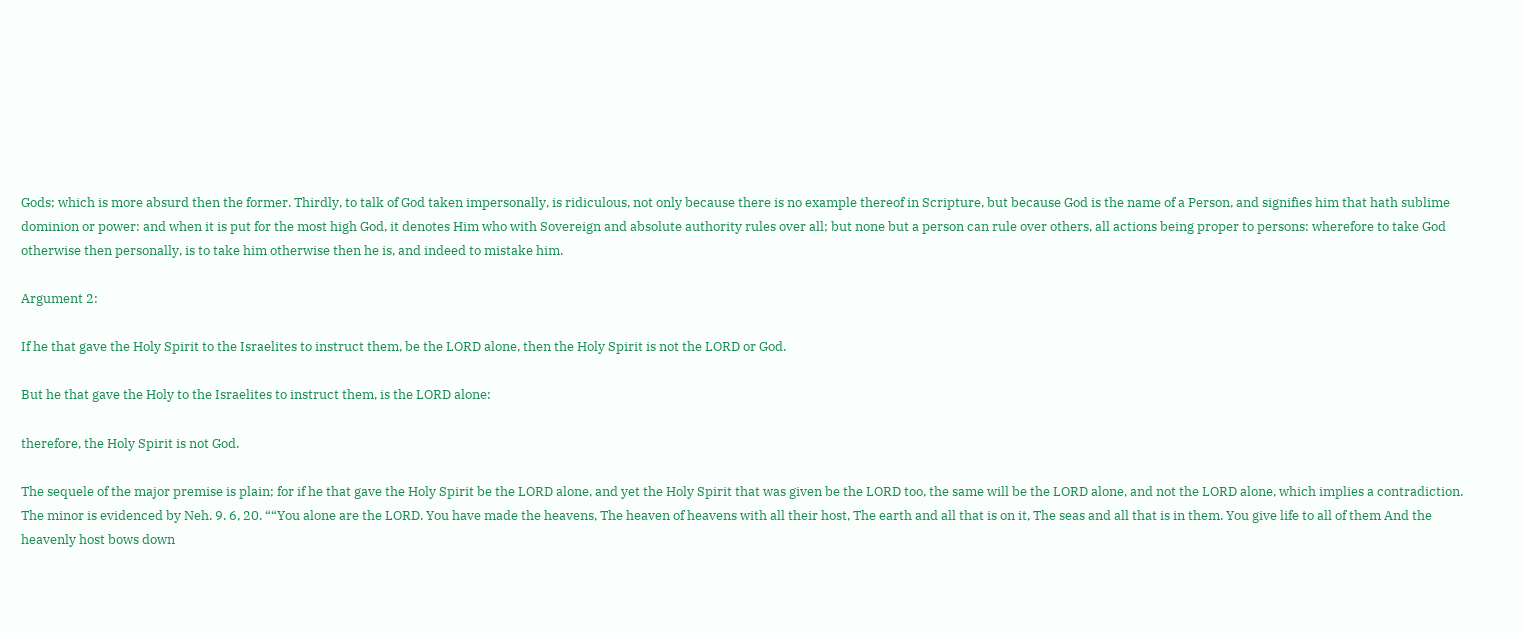Gods; which is more absurd then the former. Thirdly, to talk of God taken impersonally, is ridiculous, not only because there is no example thereof in Scripture, but because God is the name of a Person, and signifies him that hath sublime dominion or power: and when it is put for the most high God, it denotes Him who with Sovereign and absolute authority rules over all; but none but a person can rule over others, all actions being proper to persons: wherefore to take God otherwise then personally, is to take him otherwise then he is, and indeed to mistake him.

Argument 2:

If he that gave the Holy Spirit to the Israelites to instruct them, be the LORD alone, then the Holy Spirit is not the LORD or God.

But he that gave the Holy to the Israelites to instruct them, is the LORD alone:

therefore, the Holy Spirit is not God.

The sequele of the major premise is plain; for if he that gave the Holy Spirit be the LORD alone, and yet the Holy Spirit that was given be the LORD too, the same will be the LORD alone, and not the LORD alone, which implies a contradiction. The minor is evidenced by Neh. 9. 6, 20. ““You alone are the LORD. You have made the heavens, The heaven of heavens with all their host, The earth and all that is on it, The seas and all that is in them. You give life to all of them And the heavenly host bows down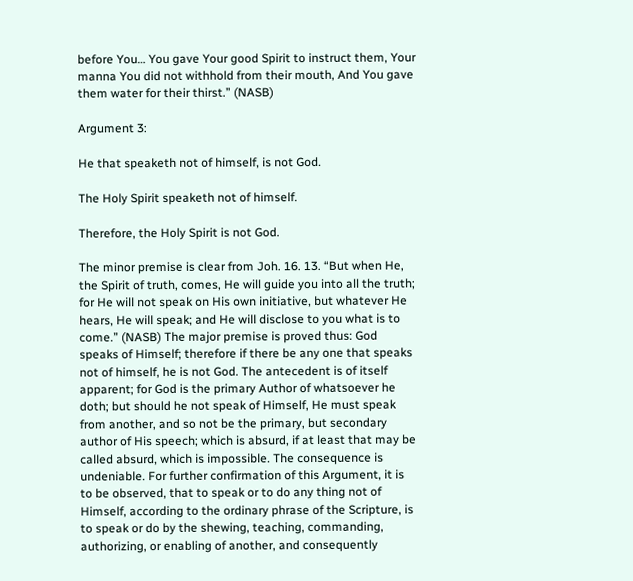before You… You gave Your good Spirit to instruct them, Your manna You did not withhold from their mouth, And You gave them water for their thirst.” (NASB)

Argument 3:

He that speaketh not of himself, is not God.

The Holy Spirit speaketh not of himself.

Therefore, the Holy Spirit is not God.

The minor premise is clear from Joh. 16. 13. “But when He, the Spirit of truth, comes, He will guide you into all the truth; for He will not speak on His own initiative, but whatever He hears, He will speak; and He will disclose to you what is to come.” (NASB) The major premise is proved thus: God speaks of Himself; therefore if there be any one that speaks not of himself, he is not God. The antecedent is of itself apparent; for God is the primary Author of whatsoever he doth; but should he not speak of Himself, He must speak from another, and so not be the primary, but secondary author of His speech; which is absurd, if at least that may be called absurd, which is impossible. The consequence is undeniable. For further confirmation of this Argument, it is to be observed, that to speak or to do any thing not of Himself, according to the ordinary phrase of the Scripture, is to speak or do by the shewing, teaching, commanding, authorizing, or enabling of another, and consequently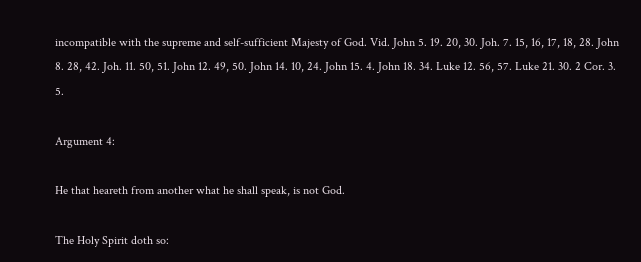incompatible with the supreme and self-sufficient Majesty of God. Vid. John 5. 19. 20, 30. Joh. 7. 15, 16, 17, 18, 28. John 8. 28, 42. Joh. 11. 50, 51. John 12. 49, 50. John 14. 10, 24. John 15. 4. John 18. 34. Luke 12. 56, 57. Luke 21. 30. 2 Cor. 3. 5.

Argument 4:

He that heareth from another what he shall speak, is not God.

The Holy Spirit doth so: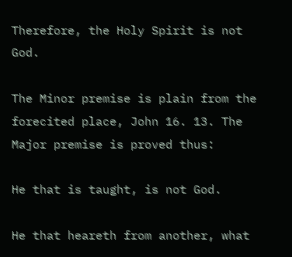Therefore, the Holy Spirit is not God.

The Minor premise is plain from the forecited place, John 16. 13. The Major premise is proved thus:

He that is taught, is not God.

He that heareth from another, what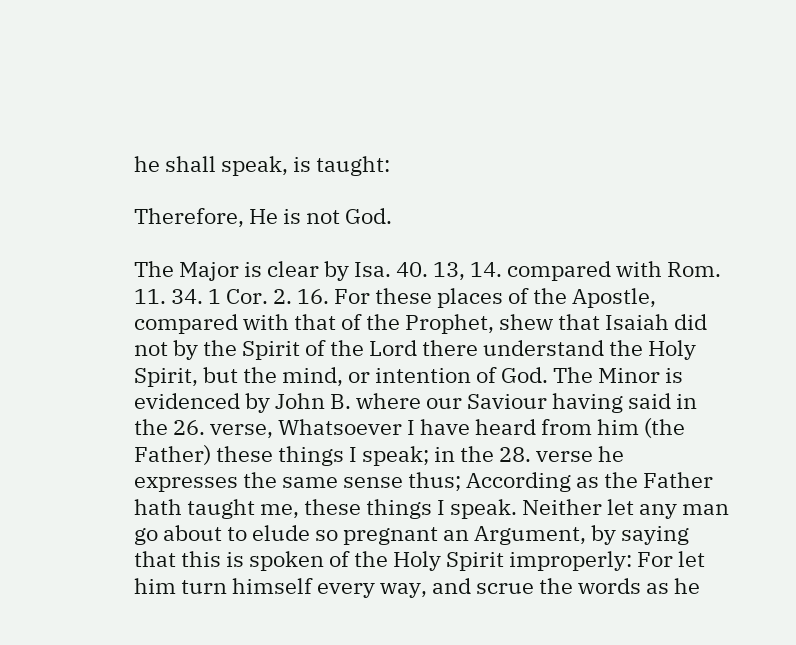he shall speak, is taught:

Therefore, He is not God.

The Major is clear by Isa. 40. 13, 14. compared with Rom. 11. 34. 1 Cor. 2. 16. For these places of the Apostle, compared with that of the Prophet, shew that Isaiah did not by the Spirit of the Lord there understand the Holy Spirit, but the mind, or intention of God. The Minor is evidenced by John B. where our Saviour having said in the 26. verse, Whatsoever I have heard from him (the Father) these things I speak; in the 28. verse he expresses the same sense thus; According as the Father hath taught me, these things I speak. Neither let any man go about to elude so pregnant an Argument, by saying that this is spoken of the Holy Spirit improperly: For let him turn himself every way, and scrue the words as he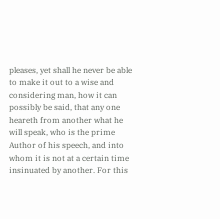pleases, yet shall he never be able to make it out to a wise and considering man, how it can possibly be said, that any one heareth from another what he will speak, who is the prime Author of his speech, and into whom it is not at a certain time insinuated by another. For this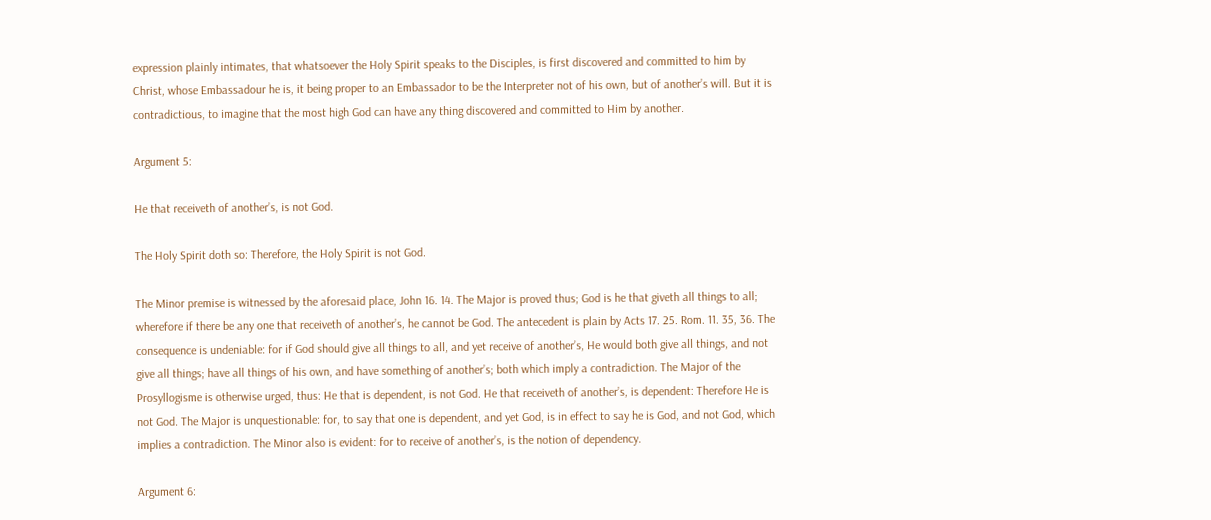expression plainly intimates, that whatsoever the Holy Spirit speaks to the Disciples, is first discovered and committed to him by Christ, whose Embassadour he is, it being proper to an Embassador to be the Interpreter not of his own, but of another’s will. But it is contradictious, to imagine that the most high God can have any thing discovered and committed to Him by another.

Argument 5:

He that receiveth of another’s, is not God.

The Holy Spirit doth so: Therefore, the Holy Spirit is not God.

The Minor premise is witnessed by the aforesaid place, John 16. 14. The Major is proved thus; God is he that giveth all things to all; wherefore if there be any one that receiveth of another’s, he cannot be God. The antecedent is plain by Acts 17. 25. Rom. 11. 35, 36. The consequence is undeniable: for if God should give all things to all, and yet receive of another’s, He would both give all things, and not give all things; have all things of his own, and have something of another’s; both which imply a contradiction. The Major of the Prosyllogisme is otherwise urged, thus: He that is dependent, is not God. He that receiveth of another’s, is dependent: Therefore He is not God. The Major is unquestionable: for, to say that one is dependent, and yet God, is in effect to say he is God, and not God, which implies a contradiction. The Minor also is evident: for to receive of another’s, is the notion of dependency.

Argument 6: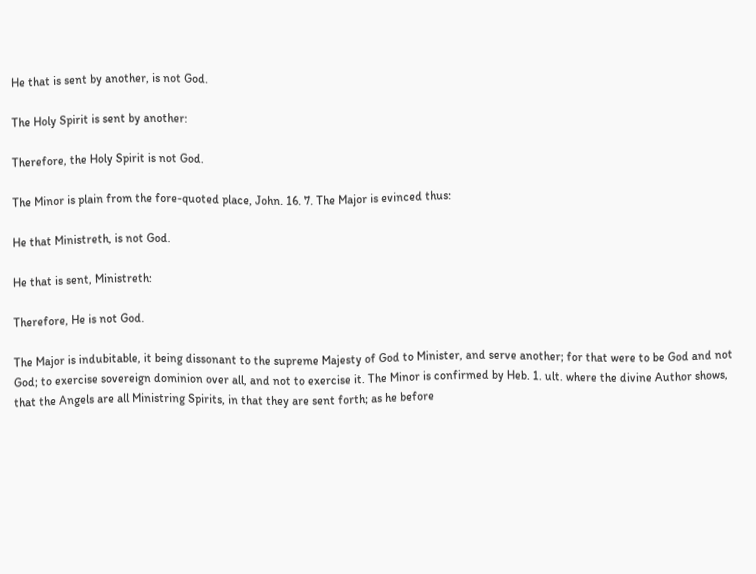He that is sent by another, is not God.

The Holy Spirit is sent by another:

Therefore, the Holy Spirit is not God.

The Minor is plain from the fore-quoted place, John. 16. 7. The Major is evinced thus:

He that Ministreth, is not God.

He that is sent, Ministreth:

Therefore, He is not God.

The Major is indubitable, it being dissonant to the supreme Majesty of God to Minister, and serve another; for that were to be God and not God; to exercise sovereign dominion over all, and not to exercise it. The Minor is confirmed by Heb. 1. ult. where the divine Author shows, that the Angels are all Ministring Spirits, in that they are sent forth; as he before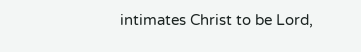intimates Christ to be Lord,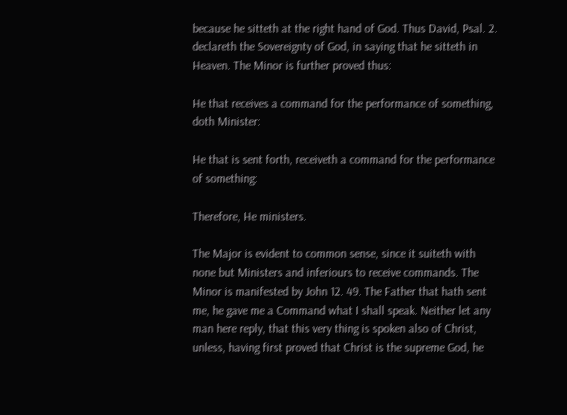because he sitteth at the right hand of God. Thus David, Psal. 2. declareth the Sovereignty of God, in saying that he sitteth in Heaven. The Minor is further proved thus:

He that receives a command for the performance of something, doth Minister:

He that is sent forth, receiveth a command for the performance of something:

Therefore, He ministers.

The Major is evident to common sense, since it suiteth with none but Ministers and inferiours to receive commands. The Minor is manifested by John 12. 49. The Father that hath sent me, he gave me a Command what I shall speak. Neither let any man here reply, that this very thing is spoken also of Christ, unless, having first proved that Christ is the supreme God, he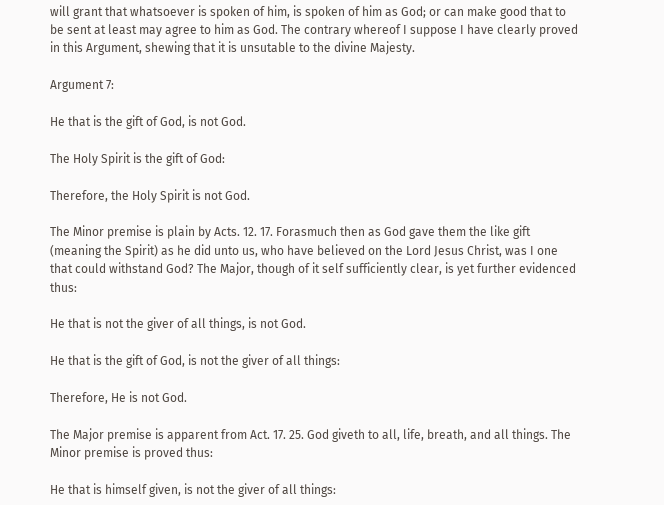will grant that whatsoever is spoken of him, is spoken of him as God; or can make good that to be sent at least may agree to him as God. The contrary whereof I suppose I have clearly proved in this Argument, shewing that it is unsutable to the divine Majesty.

Argument 7:

He that is the gift of God, is not God.

The Holy Spirit is the gift of God:

Therefore, the Holy Spirit is not God.

The Minor premise is plain by Acts. 12. 17. Forasmuch then as God gave them the like gift (meaning the Spirit) as he did unto us, who have believed on the Lord Jesus Christ, was I one that could withstand God? The Major, though of it self sufficiently clear, is yet further evidenced thus:

He that is not the giver of all things, is not God.

He that is the gift of God, is not the giver of all things:

Therefore, He is not God.

The Major premise is apparent from Act. 17. 25. God giveth to all, life, breath, and all things. The Minor premise is proved thus:

He that is himself given, is not the giver of all things: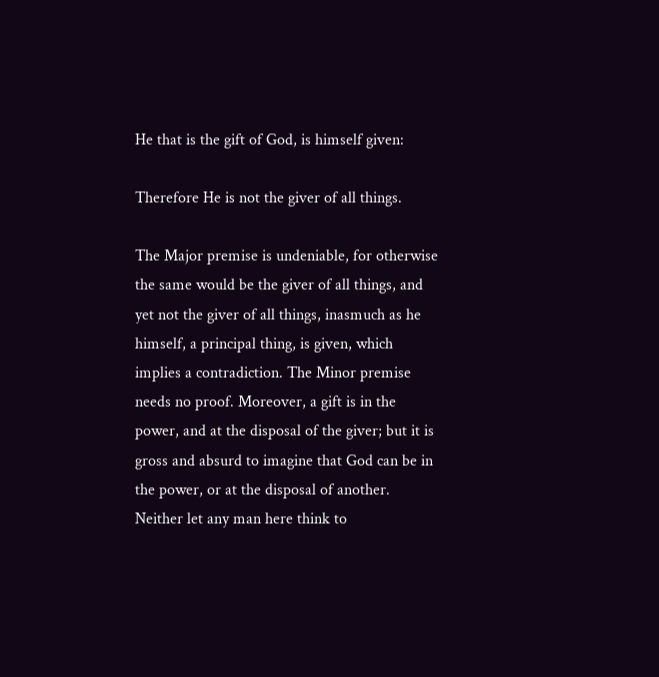He that is the gift of God, is himself given:

Therefore He is not the giver of all things.

The Major premise is undeniable, for otherwise the same would be the giver of all things, and yet not the giver of all things, inasmuch as he himself, a principal thing, is given, which implies a contradiction. The Minor premise needs no proof. Moreover, a gift is in the power, and at the disposal of the giver; but it is gross and absurd to imagine that God can be in the power, or at the disposal of another. Neither let any man here think to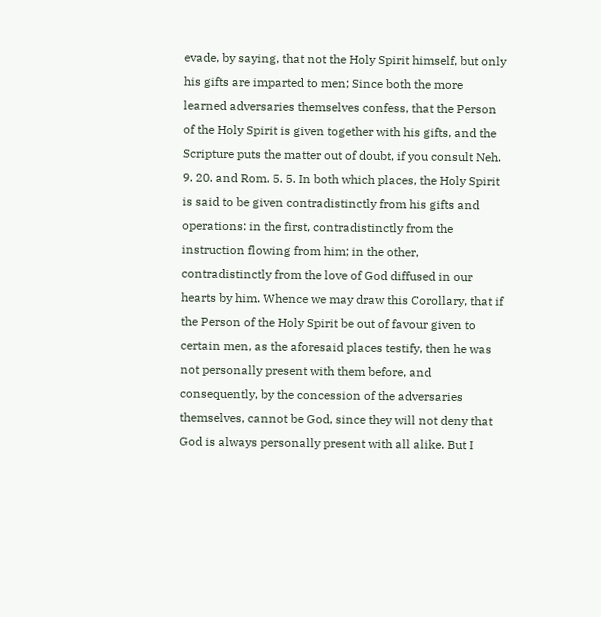evade, by saying, that not the Holy Spirit himself, but only his gifts are imparted to men; Since both the more learned adversaries themselves confess, that the Person of the Holy Spirit is given together with his gifts, and the Scripture puts the matter out of doubt, if you consult Neh. 9. 20. and Rom. 5. 5. In both which places, the Holy Spirit is said to be given contradistinctly from his gifts and operations: in the first, contradistinctly from the instruction flowing from him; in the other, contradistinctly from the love of God diffused in our hearts by him. Whence we may draw this Corollary, that if the Person of the Holy Spirit be out of favour given to certain men, as the aforesaid places testify, then he was not personally present with them before, and consequently, by the concession of the adversaries themselves, cannot be God, since they will not deny that God is always personally present with all alike. But I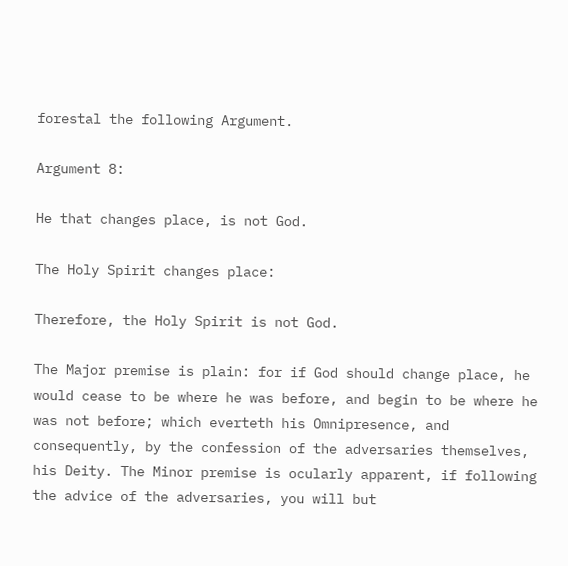forestal the following Argument.

Argument 8:

He that changes place, is not God.

The Holy Spirit changes place:

Therefore, the Holy Spirit is not God.

The Major premise is plain: for if God should change place, he would cease to be where he was before, and begin to be where he was not before; which everteth his Omnipresence, and consequently, by the confession of the adversaries themselves, his Deity. The Minor premise is ocularly apparent, if following the advice of the adversaries, you will but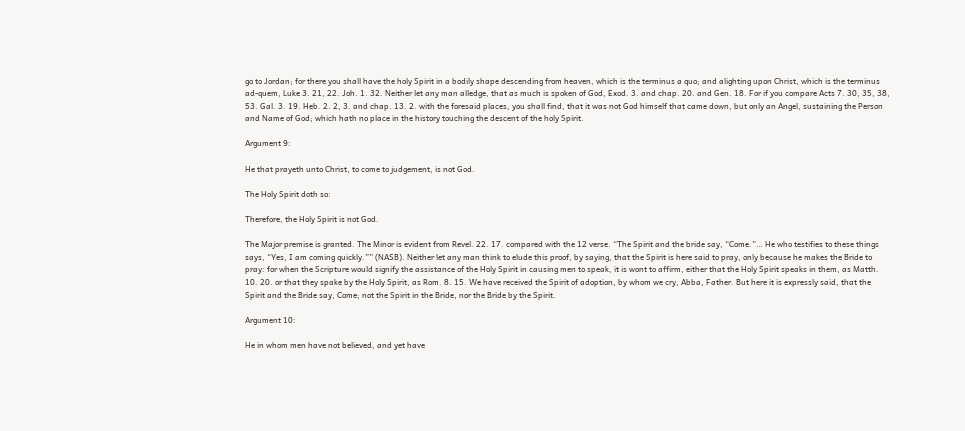go to Jordan; for there you shall have the holy Spirit in a bodily shape descending from heaven, which is the terminus a quo; and alighting upon Christ, which is the terminus ad-quem, Luke 3. 21, 22. Joh. 1. 32. Neither let any man alledge, that as much is spoken of God, Exod. 3. and chap. 20. and Gen. 18. For if you compare Acts 7. 30, 35, 38, 53. Gal. 3. 19. Heb. 2. 2, 3. and chap. 13. 2. with the foresaid places, you shall find, that it was not God himself that came down, but only an Angel, sustaining the Person and Name of God; which hath no place in the history touching the descent of the holy Spirit.

Argument 9:

He that prayeth unto Christ, to come to judgement, is not God.

The Holy Spirit doth so:

Therefore, the Holy Spirit is not God.

The Major premise is granted. The Minor is evident from Revel. 22. 17. compared with the 12 verse. “The Spirit and the bride say, “Come.”… He who testifies to these things says, “Yes, I am coming quickly.”” (NASB). Neither let any man think to elude this proof, by saying, that the Spirit is here said to pray, only because he makes the Bride to pray: for when the Scripture would signify the assistance of the Holy Spirit in causing men to speak, it is wont to affirm, either that the Holy Spirit speaks in them, as Matth. 10. 20. or that they spake by the Holy Spirit, as Rom. 8. 15. We have received the Spirit of adoption, by whom we cry, Abba, Father. But here it is expressly said, that the Spirit and the Bride say, Come; not the Spirit in the Bride, nor the Bride by the Spirit.

Argument 10:

He in whom men have not believed, and yet have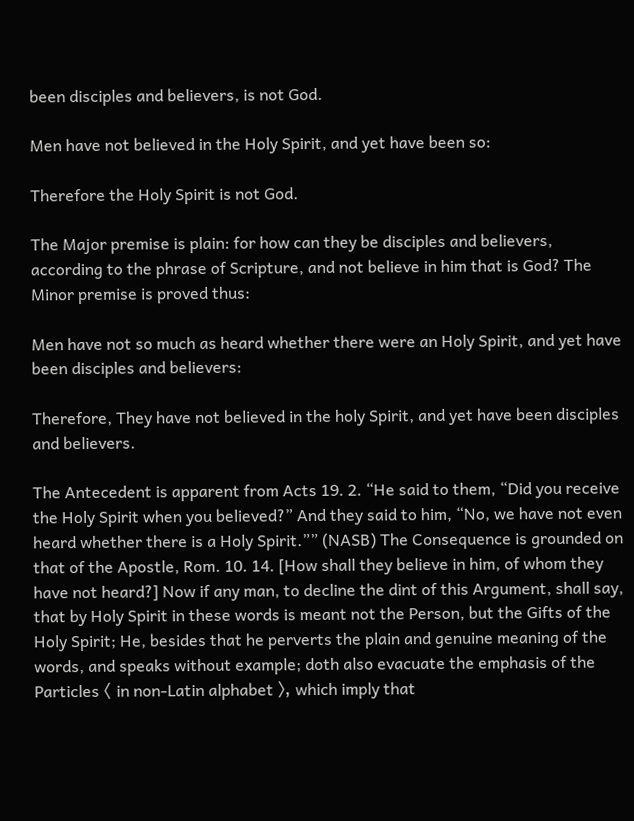been disciples and believers, is not God.

Men have not believed in the Holy Spirit, and yet have been so:

Therefore the Holy Spirit is not God.

The Major premise is plain: for how can they be disciples and believers, according to the phrase of Scripture, and not believe in him that is God? The Minor premise is proved thus:

Men have not so much as heard whether there were an Holy Spirit, and yet have been disciples and believers:

Therefore, They have not believed in the holy Spirit, and yet have been disciples and believers.

The Antecedent is apparent from Acts 19. 2. “He said to them, “Did you receive the Holy Spirit when you believed?” And they said to him, “No, we have not even heard whether there is a Holy Spirit.”” (NASB) The Consequence is grounded on that of the Apostle, Rom. 10. 14. [How shall they believe in him, of whom they have not heard?] Now if any man, to decline the dint of this Argument, shall say, that by Holy Spirit in these words is meant not the Person, but the Gifts of the Holy Spirit; He, besides that he perverts the plain and genuine meaning of the words, and speaks without example; doth also evacuate the emphasis of the Particles 〈 in non-Latin alphabet 〉, which imply that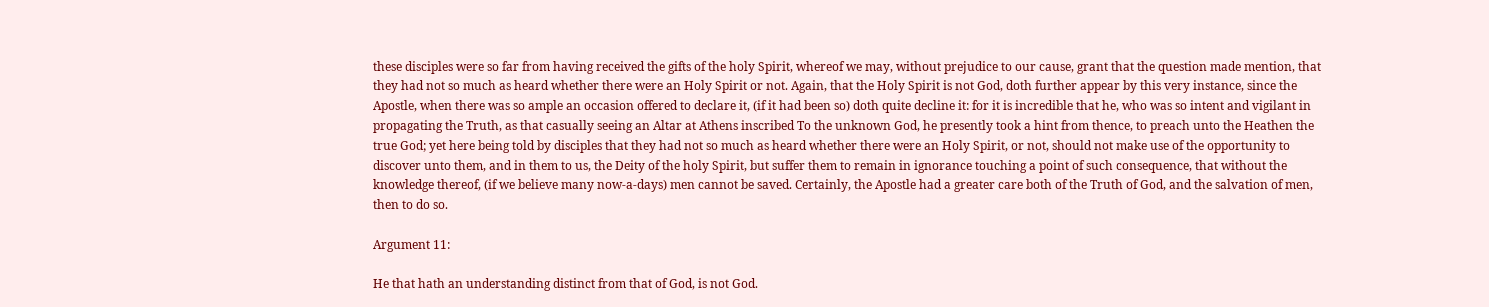these disciples were so far from having received the gifts of the holy Spirit, whereof we may, without prejudice to our cause, grant that the question made mention, that they had not so much as heard whether there were an Holy Spirit or not. Again, that the Holy Spirit is not God, doth further appear by this very instance, since the Apostle, when there was so ample an occasion offered to declare it, (if it had been so) doth quite decline it: for it is incredible that he, who was so intent and vigilant in propagating the Truth, as that casually seeing an Altar at Athens inscribed To the unknown God, he presently took a hint from thence, to preach unto the Heathen the true God; yet here being told by disciples that they had not so much as heard whether there were an Holy Spirit, or not, should not make use of the opportunity to discover unto them, and in them to us, the Deity of the holy Spirit, but suffer them to remain in ignorance touching a point of such consequence, that without the knowledge thereof, (if we believe many now-a-days) men cannot be saved. Certainly, the Apostle had a greater care both of the Truth of God, and the salvation of men, then to do so.

Argument 11:

He that hath an understanding distinct from that of God, is not God.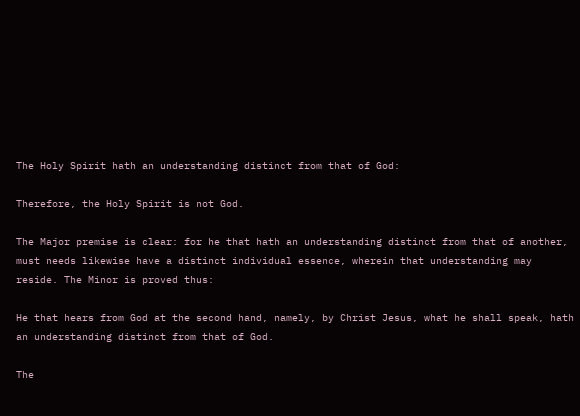The Holy Spirit hath an understanding distinct from that of God:

Therefore, the Holy Spirit is not God.

The Major premise is clear: for he that hath an understanding distinct from that of another, must needs likewise have a distinct individual essence, wherein that understanding may reside. The Minor is proved thus:

He that hears from God at the second hand, namely, by Christ Jesus, what he shall speak, hath an understanding distinct from that of God.

The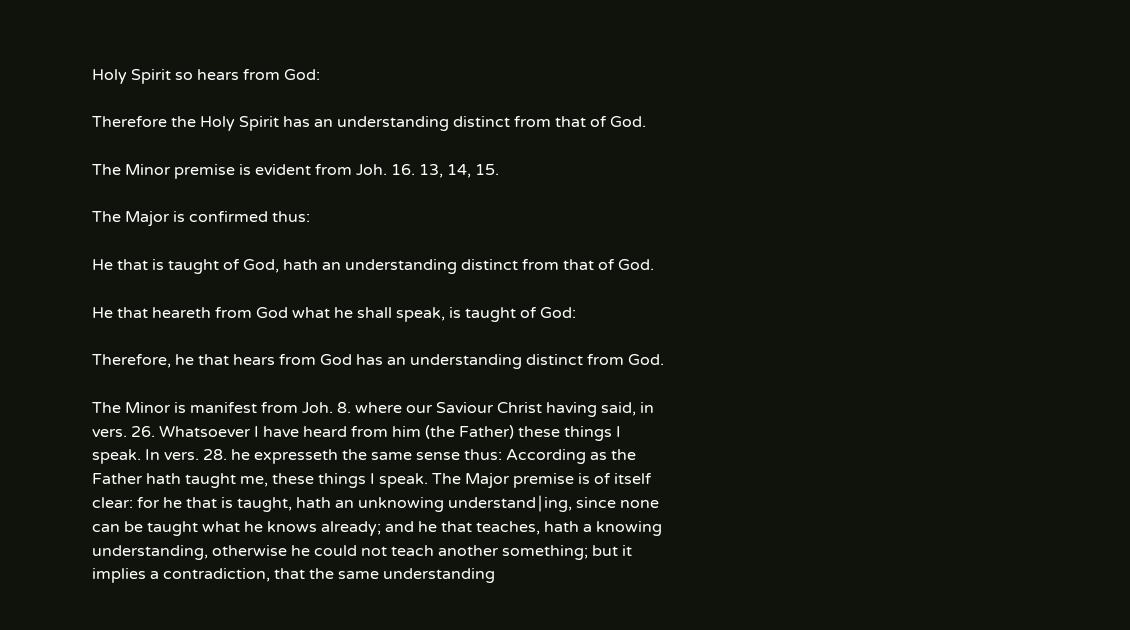Holy Spirit so hears from God:

Therefore the Holy Spirit has an understanding distinct from that of God.

The Minor premise is evident from Joh. 16. 13, 14, 15.

The Major is confirmed thus:

He that is taught of God, hath an understanding distinct from that of God.

He that heareth from God what he shall speak, is taught of God:

Therefore, he that hears from God has an understanding distinct from God.

The Minor is manifest from Joh. 8. where our Saviour Christ having said, in vers. 26. Whatsoever I have heard from him (the Father) these things I speak. In vers. 28. he expresseth the same sense thus: According as the Father hath taught me, these things I speak. The Major premise is of itself clear: for he that is taught, hath an unknowing understand∣ing, since none can be taught what he knows already; and he that teaches, hath a knowing understanding, otherwise he could not teach another something; but it implies a contradiction, that the same understanding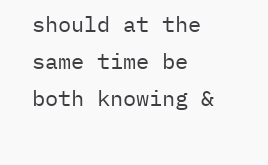should at the same time be both knowing &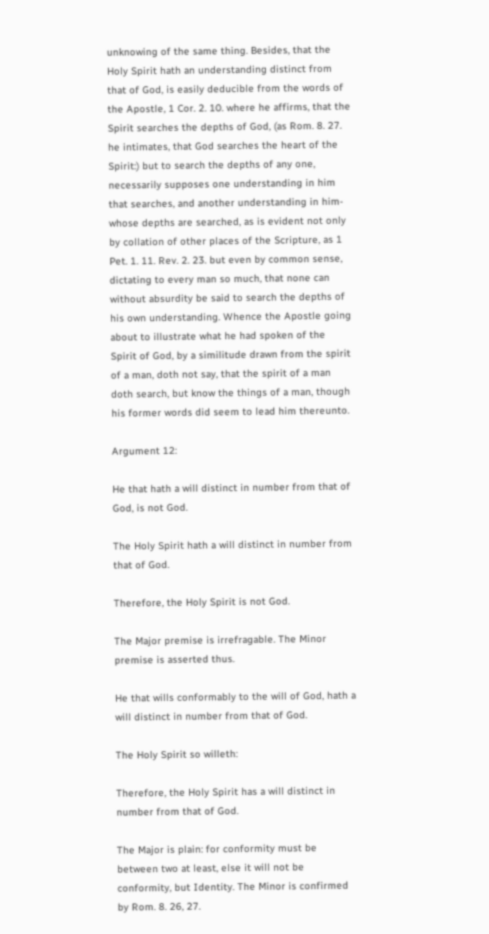unknowing of the same thing. Besides, that the Holy Spirit hath an understanding distinct from that of God, is easily deducible from the words of the Apostle, 1 Cor. 2. 10. where he affirms, that the Spirit searches the depths of God, (as Rom. 8. 27. he intimates, that God searches the heart of the Spirit:) but to search the depths of any one, necessarily supposes one understanding in him that searches, and another understanding in him-whose depths are searched, as is evident not only by collation of other places of the Scripture, as 1 Pet. 1. 11. Rev. 2. 23. but even by common sense, dictating to every man so much, that none can without absurdity be said to search the depths of his own understanding. Whence the Apostle going about to illustrate what he had spoken of the Spirit of God, by a similitude drawn from the spirit of a man, doth not say, that the spirit of a man doth search, but know the things of a man, though his former words did seem to lead him thereunto.

Argument 12:

He that hath a will distinct in number from that of God, is not God.

The Holy Spirit hath a will distinct in number from that of God.

Therefore, the Holy Spirit is not God.

The Major premise is irrefragable. The Minor premise is asserted thus.

He that wills conformably to the will of God, hath a will distinct in number from that of God.

The Holy Spirit so willeth:

Therefore, the Holy Spirit has a will distinct in number from that of God.

The Major is plain: for conformity must be between two at least, else it will not be conformity, but Identity. The Minor is confirmed by Rom. 8. 26, 27.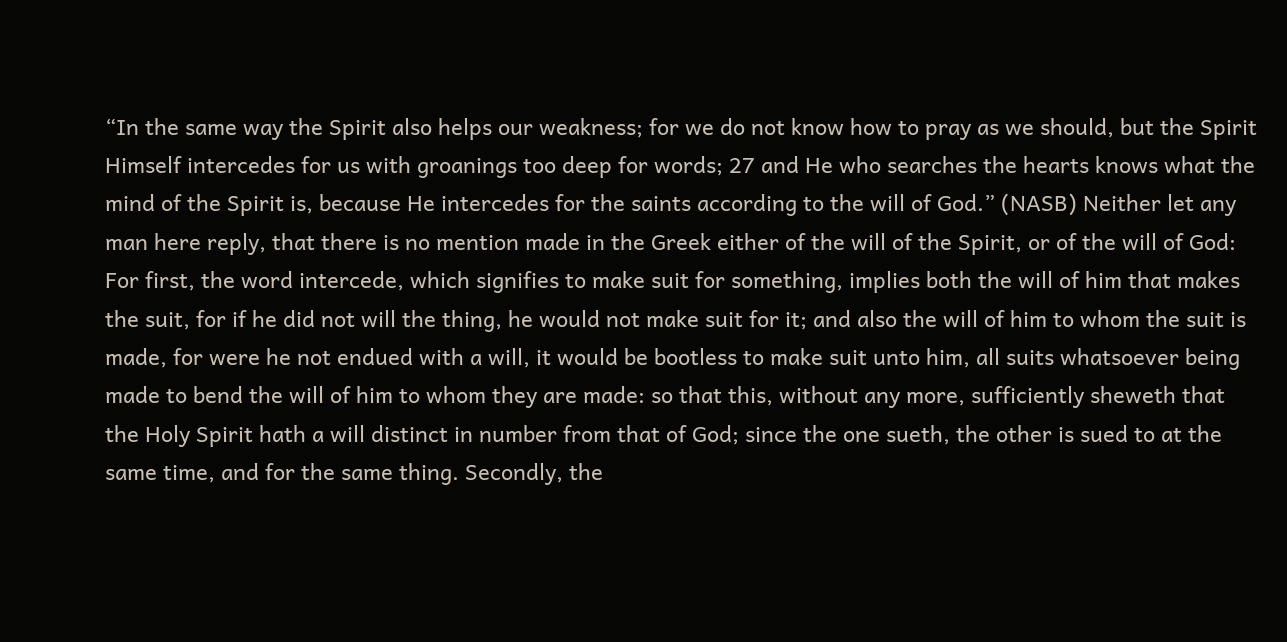“In the same way the Spirit also helps our weakness; for we do not know how to pray as we should, but the Spirit Himself intercedes for us with groanings too deep for words; 27 and He who searches the hearts knows what the mind of the Spirit is, because He intercedes for the saints according to the will of God.” (NASB) Neither let any man here reply, that there is no mention made in the Greek either of the will of the Spirit, or of the will of God: For first, the word intercede, which signifies to make suit for something, implies both the will of him that makes the suit, for if he did not will the thing, he would not make suit for it; and also the will of him to whom the suit is made, for were he not endued with a will, it would be bootless to make suit unto him, all suits whatsoever being made to bend the will of him to whom they are made: so that this, without any more, sufficiently sheweth that the Holy Spirit hath a will distinct in number from that of God; since the one sueth, the other is sued to at the same time, and for the same thing. Secondly, the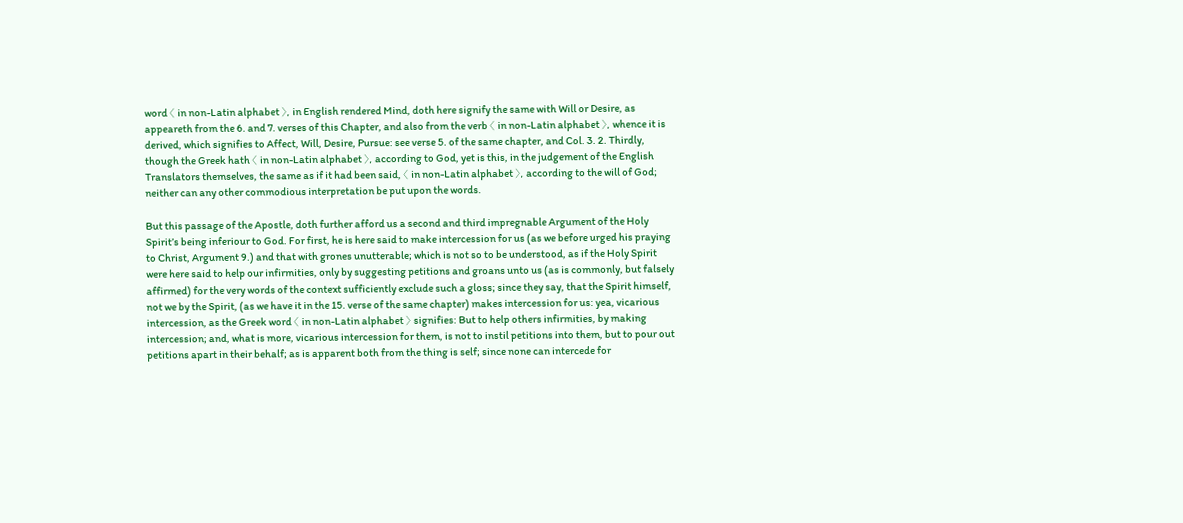word 〈 in non-Latin alphabet 〉, in English rendered Mind, doth here signify the same with Will or Desire, as appeareth from the 6. and 7. verses of this Chapter, and also from the verb 〈 in non-Latin alphabet 〉, whence it is derived, which signifies to Affect, Will, Desire, Pursue: see verse 5. of the same chapter, and Col. 3. 2. Thirdly, though the Greek hath 〈 in non-Latin alphabet 〉, according to God, yet is this, in the judgement of the English Translators themselves, the same as if it had been said, 〈 in non-Latin alphabet 〉, according to the will of God; neither can any other commodious interpretation be put upon the words.

But this passage of the Apostle, doth further afford us a second and third impregnable Argument of the Holy Spirit’s being inferiour to God. For first, he is here said to make intercession for us (as we before urged his praying to Christ, Argument 9.) and that with grones unutterable; which is not so to be understood, as if the Holy Spirit were here said to help our infirmities, only by suggesting petitions and groans unto us (as is commonly, but falsely affirmed) for the very words of the context sufficiently exclude such a gloss; since they say, that the Spirit himself, not we by the Spirit, (as we have it in the 15. verse of the same chapter) makes intercession for us: yea, vicarious intercession, as the Greek word 〈 in non-Latin alphabet 〉 signifies: But to help others infirmities, by making intercession; and, what is more, vicarious intercession for them, is not to instil petitions into them, but to pour out petitions apart in their behalf; as is apparent both from the thing is self; since none can intercede for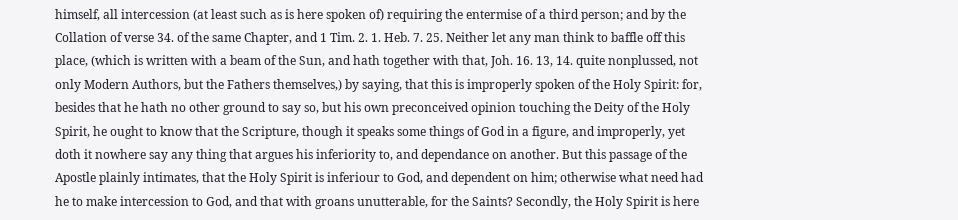himself, all intercession (at least such as is here spoken of) requiring the entermise of a third person; and by the Collation of verse 34. of the same Chapter, and 1 Tim. 2. 1. Heb. 7. 25. Neither let any man think to baffle off this place, (which is written with a beam of the Sun, and hath together with that, Joh. 16. 13, 14. quite nonplussed, not only Modern Authors, but the Fathers themselves,) by saying, that this is improperly spoken of the Holy Spirit: for, besides that he hath no other ground to say so, but his own preconceived opinion touching the Deity of the Holy Spirit, he ought to know that the Scripture, though it speaks some things of God in a figure, and improperly, yet doth it nowhere say any thing that argues his inferiority to, and dependance on another. But this passage of the Apostle plainly intimates, that the Holy Spirit is inferiour to God, and dependent on him; otherwise what need had he to make intercession to God, and that with groans unutterable, for the Saints? Secondly, the Holy Spirit is here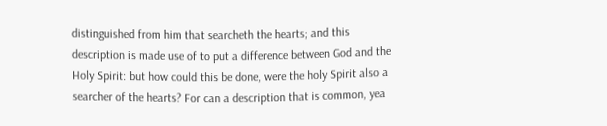distinguished from him that searcheth the hearts; and this description is made use of to put a difference between God and the Holy Spirit: but how could this be done, were the holy Spirit also a searcher of the hearts? For can a description that is common, yea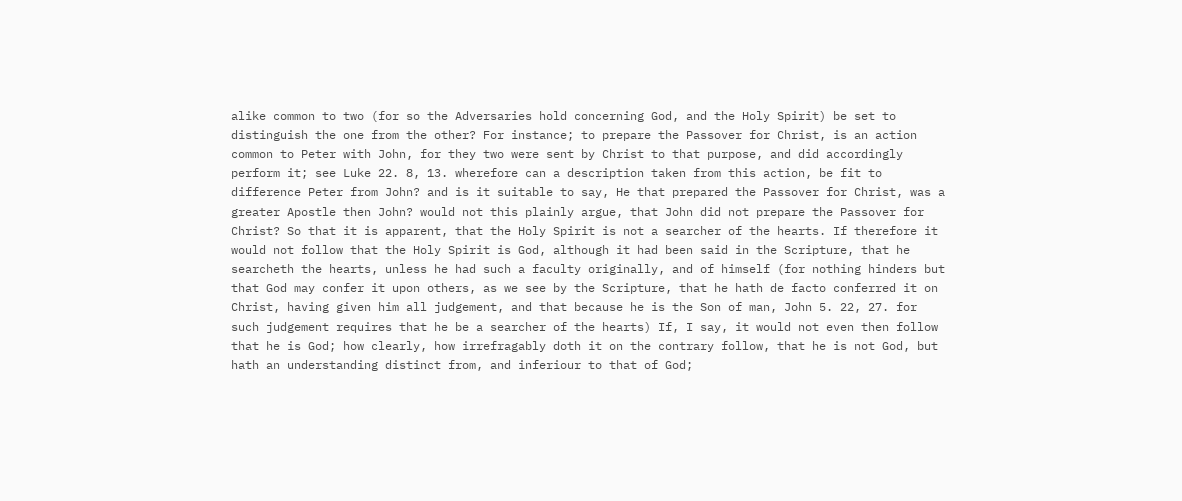alike common to two (for so the Adversaries hold concerning God, and the Holy Spirit) be set to distinguish the one from the other? For instance; to prepare the Passover for Christ, is an action common to Peter with John, for they two were sent by Christ to that purpose, and did accordingly perform it; see Luke 22. 8, 13. wherefore can a description taken from this action, be fit to difference Peter from John? and is it suitable to say, He that prepared the Passover for Christ, was a greater Apostle then John? would not this plainly argue, that John did not prepare the Passover for Christ? So that it is apparent, that the Holy Spirit is not a searcher of the hearts. If therefore it would not follow that the Holy Spirit is God, although it had been said in the Scripture, that he searcheth the hearts, unless he had such a faculty originally, and of himself (for nothing hinders but that God may confer it upon others, as we see by the Scripture, that he hath de facto conferred it on Christ, having given him all judgement, and that because he is the Son of man, John 5. 22, 27. for such judgement requires that he be a searcher of the hearts) If, I say, it would not even then follow that he is God; how clearly, how irrefragably doth it on the contrary follow, that he is not God, but hath an understanding distinct from, and inferiour to that of God;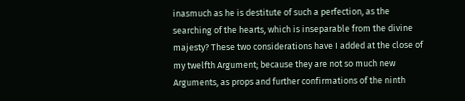inasmuch as he is destitute of such a perfection, as the searching of the hearts, which is inseparable from the divine majesty? These two considerations have I added at the close of my twelfth Argument; because they are not so much new Arguments, as props and further confirmations of the ninth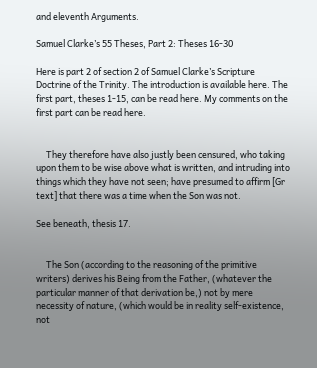and eleventh Arguments.

Samuel Clarke’s 55 Theses, Part 2: Theses 16-30

Here is part 2 of section 2 of Samuel Clarke’s Scripture Doctrine of the Trinity. The introduction is available here. The first part, theses 1-15, can be read here. My comments on the first part can be read here.


     They therefore have also justly been censured, who taking upon them to be wise above what is written, and intruding into things which they have not seen; have presumed to affirm [Gr text] that there was a time when the Son was not.

See beneath, thesis 17.


     The Son (according to the reasoning of the primitive writers) derives his Being from the Father, (whatever the particular manner of that derivation be,) not by mere necessity of nature, (which would be in reality self-existence, not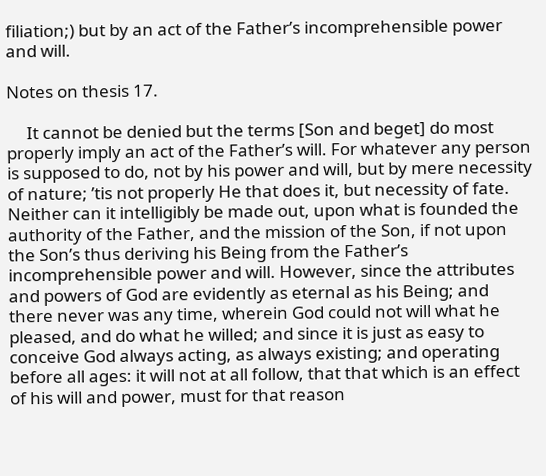filiation;) but by an act of the Father’s incomprehensible power and will.

Notes on thesis 17.

     It cannot be denied but the terms [Son and beget] do most properly imply an act of the Father’s will. For whatever any person is supposed to do, not by his power and will, but by mere necessity of nature; ’tis not properly He that does it, but necessity of fate. Neither can it intelligibly be made out, upon what is founded the authority of the Father, and the mission of the Son, if not upon the Son’s thus deriving his Being from the Father’s incomprehensible power and will. However, since the attributes and powers of God are evidently as eternal as his Being; and there never was any time, wherein God could not will what he pleased, and do what he willed; and since it is just as easy to conceive God always acting, as always existing; and operating before all ages: it will not at all follow, that that which is an effect of his will and power, must for that reason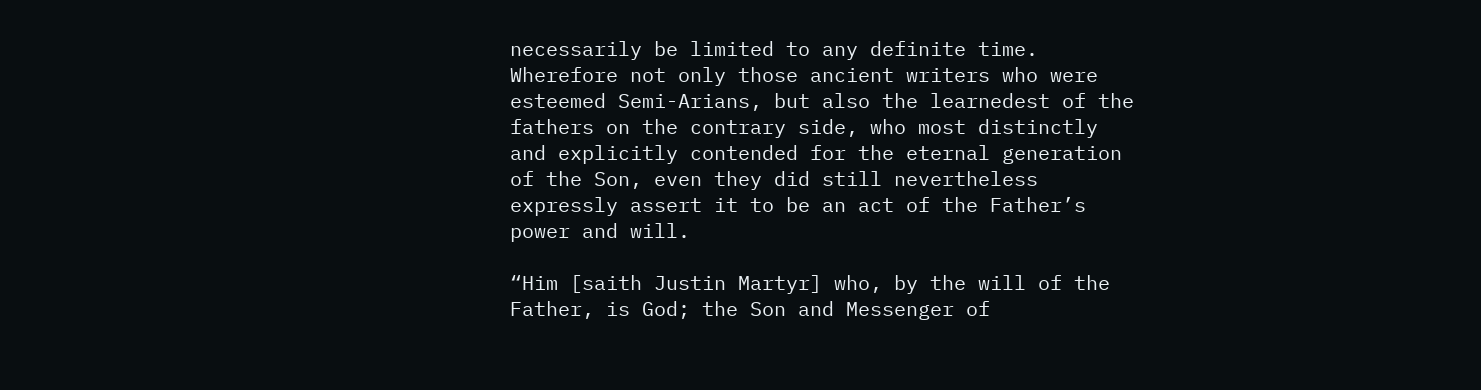necessarily be limited to any definite time. Wherefore not only those ancient writers who were esteemed Semi-Arians, but also the learnedest of the fathers on the contrary side, who most distinctly and explicitly contended for the eternal generation of the Son, even they did still nevertheless expressly assert it to be an act of the Father’s power and will.

“Him [saith Justin Martyr] who, by the will of the Father, is God; the Son and Messenger of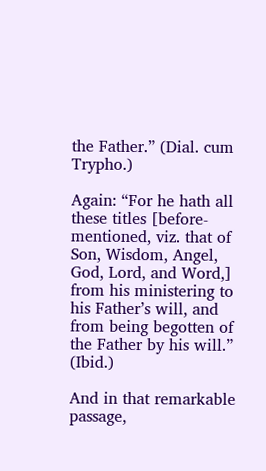the Father.” (Dial. cum Trypho.)

Again: “For he hath all these titles [before-mentioned, viz. that of Son, Wisdom, Angel, God, Lord, and Word,] from his ministering to his Father’s will, and from being begotten of the Father by his will.” (Ibid.)

And in that remarkable passage,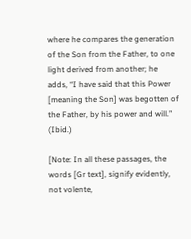where he compares the generation of the Son from the Father, to one light derived from another; he adds, “I have said that this Power [meaning the Son] was begotten of the Father, by his power and will.” (Ibid.)

[Note: In all these passages, the words [Gr text], signify evidently, not volente,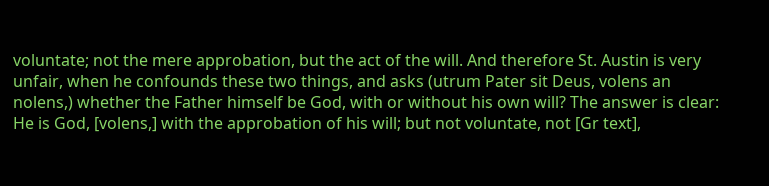voluntate; not the mere approbation, but the act of the will. And therefore St. Austin is very unfair, when he confounds these two things, and asks (utrum Pater sit Deus, volens an nolens,) whether the Father himself be God, with or without his own will? The answer is clear: He is God, [volens,] with the approbation of his will; but not voluntate, not [Gr text],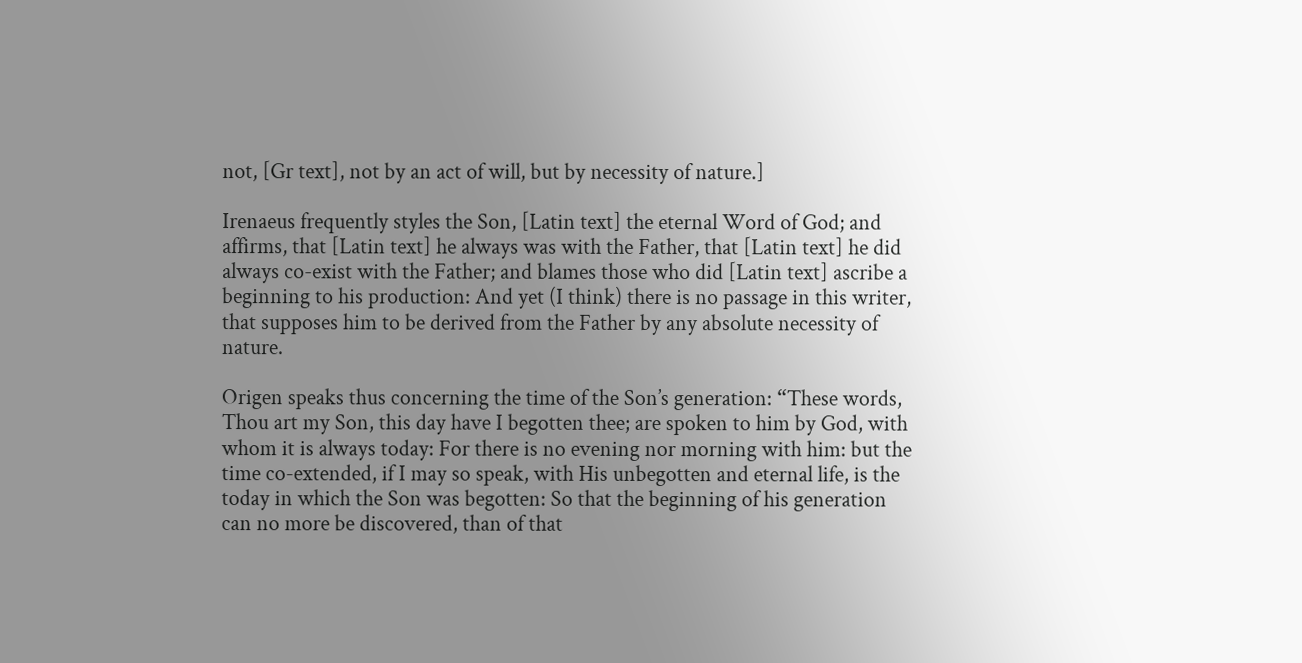not, [Gr text], not by an act of will, but by necessity of nature.]

Irenaeus frequently styles the Son, [Latin text] the eternal Word of God; and affirms, that [Latin text] he always was with the Father, that [Latin text] he did always co-exist with the Father; and blames those who did [Latin text] ascribe a beginning to his production: And yet (I think) there is no passage in this writer, that supposes him to be derived from the Father by any absolute necessity of nature.

Origen speaks thus concerning the time of the Son’s generation: “These words, Thou art my Son, this day have I begotten thee; are spoken to him by God, with whom it is always today: For there is no evening nor morning with him: but the time co-extended, if I may so speak, with His unbegotten and eternal life, is the today in which the Son was begotten: So that the beginning of his generation can no more be discovered, than of that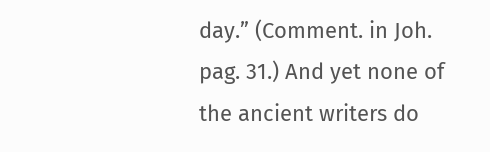day.” (Comment. in Joh. pag. 31.) And yet none of the ancient writers do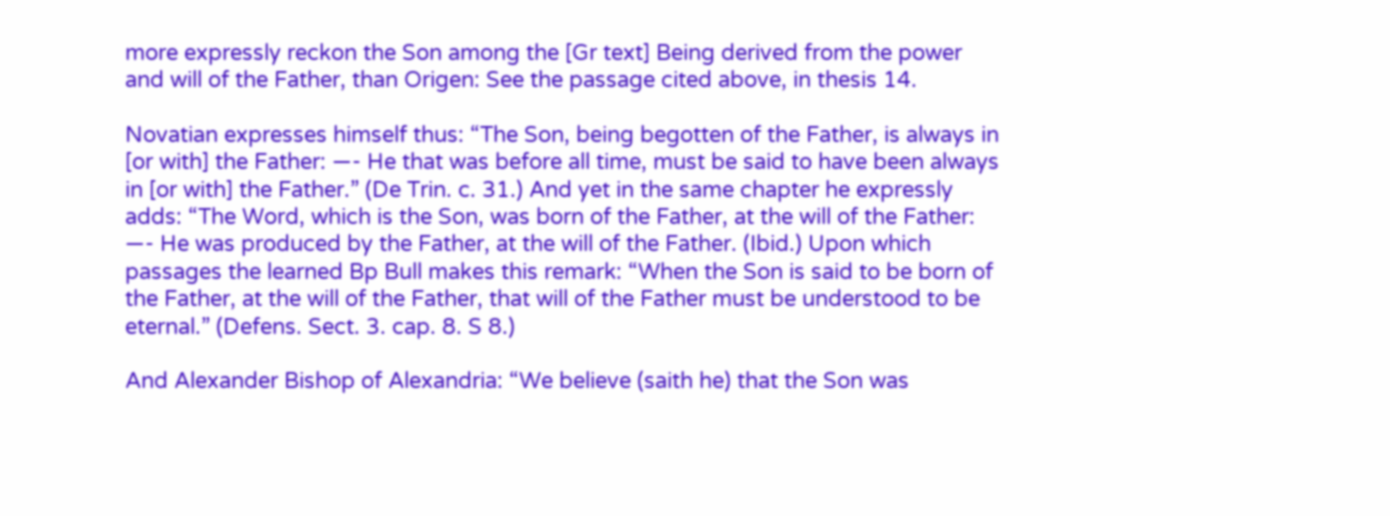more expressly reckon the Son among the [Gr text] Being derived from the power and will of the Father, than Origen: See the passage cited above, in thesis 14.

Novatian expresses himself thus: “The Son, being begotten of the Father, is always in [or with] the Father: —- He that was before all time, must be said to have been always in [or with] the Father.” (De Trin. c. 31.) And yet in the same chapter he expressly adds: “The Word, which is the Son, was born of the Father, at the will of the Father: —- He was produced by the Father, at the will of the Father. (Ibid.) Upon which passages the learned Bp Bull makes this remark: “When the Son is said to be born of the Father, at the will of the Father, that will of the Father must be understood to be eternal.” (Defens. Sect. 3. cap. 8. S 8.)

And Alexander Bishop of Alexandria: “We believe (saith he) that the Son was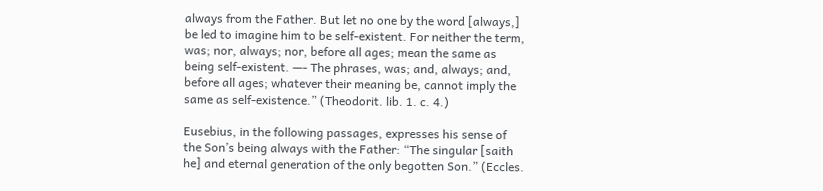always from the Father. But let no one by the word [always,] be led to imagine him to be self-existent. For neither the term, was; nor, always; nor, before all ages; mean the same as being self-existent. —- The phrases, was; and, always; and, before all ages; whatever their meaning be, cannot imply the same as self-existence.” (Theodorit. lib. 1. c. 4.)

Eusebius, in the following passages, expresses his sense of the Son’s being always with the Father: “The singular [saith he] and eternal generation of the only begotten Son.” (Eccles.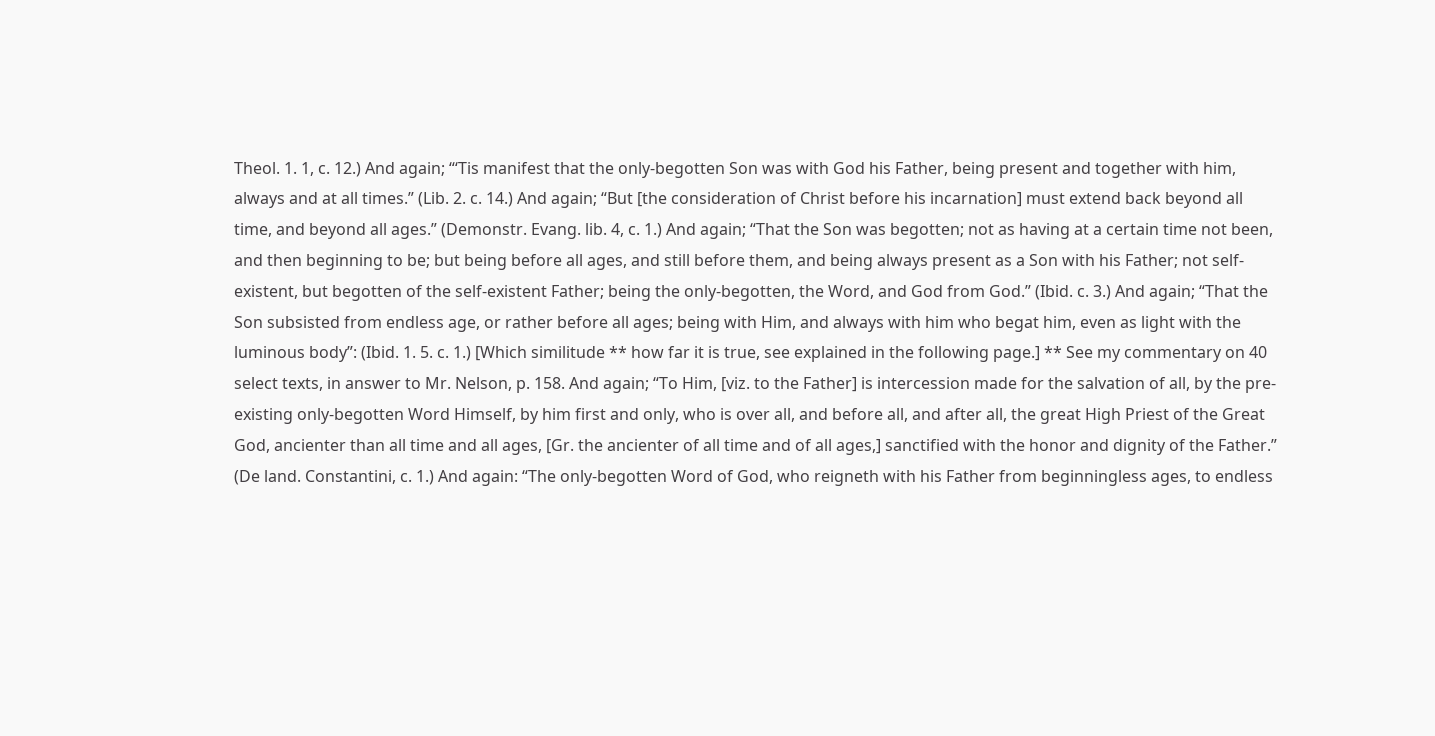Theol. 1. 1, c. 12.) And again; “‘Tis manifest that the only-begotten Son was with God his Father, being present and together with him, always and at all times.” (Lib. 2. c. 14.) And again; “But [the consideration of Christ before his incarnation] must extend back beyond all time, and beyond all ages.” (Demonstr. Evang. lib. 4, c. 1.) And again; “That the Son was begotten; not as having at a certain time not been, and then beginning to be; but being before all ages, and still before them, and being always present as a Son with his Father; not self-existent, but begotten of the self-existent Father; being the only-begotten, the Word, and God from God.” (Ibid. c. 3.) And again; “That the Son subsisted from endless age, or rather before all ages; being with Him, and always with him who begat him, even as light with the luminous body”: (Ibid. 1. 5. c. 1.) [Which similitude ** how far it is true, see explained in the following page.] ** See my commentary on 40 select texts, in answer to Mr. Nelson, p. 158. And again; “To Him, [viz. to the Father] is intercession made for the salvation of all, by the pre-existing only-begotten Word Himself, by him first and only, who is over all, and before all, and after all, the great High Priest of the Great God, ancienter than all time and all ages, [Gr. the ancienter of all time and of all ages,] sanctified with the honor and dignity of the Father.” (De land. Constantini, c. 1.) And again: “The only-begotten Word of God, who reigneth with his Father from beginningless ages, to endless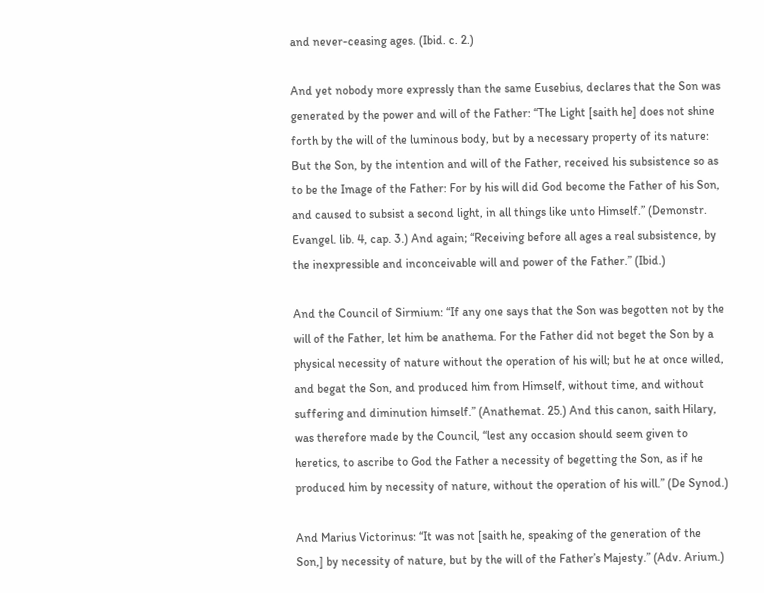and never-ceasing ages. (Ibid. c. 2.)

And yet nobody more expressly than the same Eusebius, declares that the Son was generated by the power and will of the Father: “The Light [saith he] does not shine forth by the will of the luminous body, but by a necessary property of its nature: But the Son, by the intention and will of the Father, received his subsistence so as to be the Image of the Father: For by his will did God become the Father of his Son, and caused to subsist a second light, in all things like unto Himself.” (Demonstr. Evangel. lib. 4, cap. 3.) And again; “Receiving before all ages a real subsistence, by the inexpressible and inconceivable will and power of the Father.” (Ibid.)

And the Council of Sirmium: “If any one says that the Son was begotten not by the will of the Father, let him be anathema. For the Father did not beget the Son by a physical necessity of nature without the operation of his will; but he at once willed, and begat the Son, and produced him from Himself, without time, and without suffering and diminution himself.” (Anathemat. 25.) And this canon, saith Hilary, was therefore made by the Council, “lest any occasion should seem given to heretics, to ascribe to God the Father a necessity of begetting the Son, as if he produced him by necessity of nature, without the operation of his will.” (De Synod.)

And Marius Victorinus: “It was not [saith he, speaking of the generation of the Son,] by necessity of nature, but by the will of the Father’s Majesty.” (Adv. Arium.)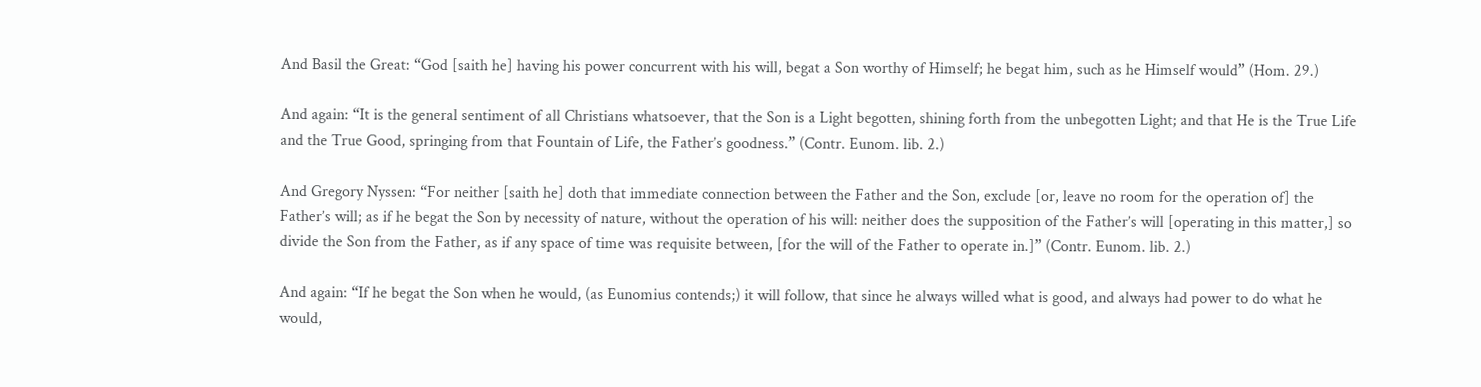And Basil the Great: “God [saith he] having his power concurrent with his will, begat a Son worthy of Himself; he begat him, such as he Himself would” (Hom. 29.)

And again: “It is the general sentiment of all Christians whatsoever, that the Son is a Light begotten, shining forth from the unbegotten Light; and that He is the True Life and the True Good, springing from that Fountain of Life, the Father’s goodness.” (Contr. Eunom. lib. 2.)

And Gregory Nyssen: “For neither [saith he] doth that immediate connection between the Father and the Son, exclude [or, leave no room for the operation of] the Father’s will; as if he begat the Son by necessity of nature, without the operation of his will: neither does the supposition of the Father’s will [operating in this matter,] so divide the Son from the Father, as if any space of time was requisite between, [for the will of the Father to operate in.]” (Contr. Eunom. lib. 2.)

And again: “If he begat the Son when he would, (as Eunomius contends;) it will follow, that since he always willed what is good, and always had power to do what he would,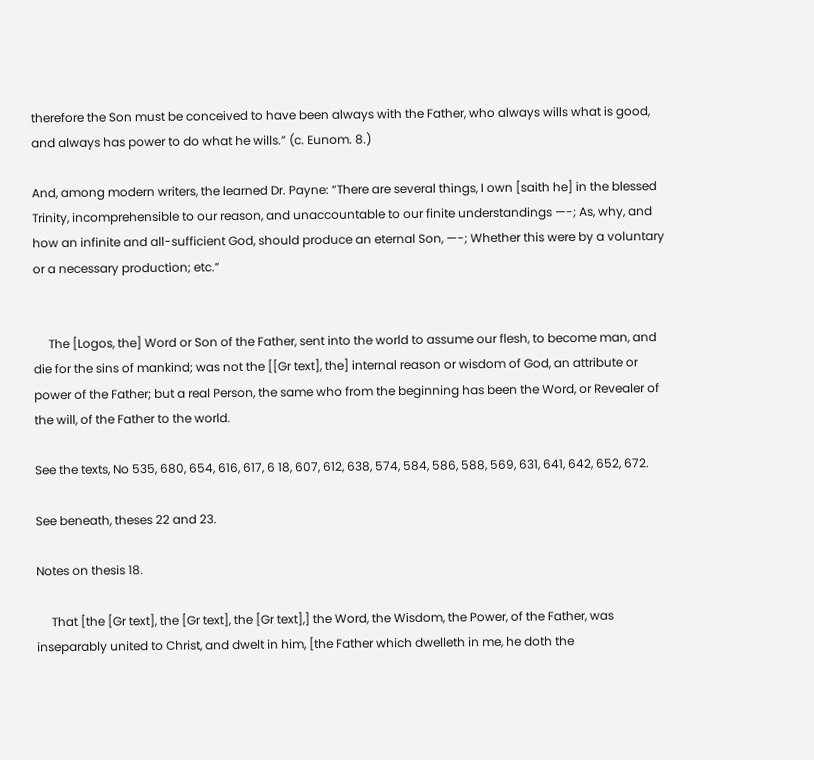therefore the Son must be conceived to have been always with the Father, who always wills what is good, and always has power to do what he wills.” (c. Eunom. 8.)

And, among modern writers, the learned Dr. Payne: “There are several things, I own [saith he] in the blessed Trinity, incomprehensible to our reason, and unaccountable to our finite understandings —-; As, why, and how an infinite and all-sufficient God, should produce an eternal Son, —-; Whether this were by a voluntary or a necessary production; etc.”


     The [Logos, the] Word or Son of the Father, sent into the world to assume our flesh, to become man, and die for the sins of mankind; was not the [[Gr text], the] internal reason or wisdom of God, an attribute or power of the Father; but a real Person, the same who from the beginning has been the Word, or Revealer of the will, of the Father to the world.

See the texts, No 535, 680, 654, 616, 617, 6 18, 607, 612, 638, 574, 584, 586, 588, 569, 631, 641, 642, 652, 672.

See beneath, theses 22 and 23.

Notes on thesis 18.

     That [the [Gr text], the [Gr text], the [Gr text],] the Word, the Wisdom, the Power, of the Father, was inseparably united to Christ, and dwelt in him, [the Father which dwelleth in me, he doth the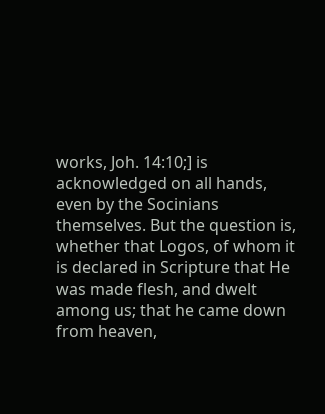works, Joh. 14:10;] is acknowledged on all hands, even by the Socinians themselves. But the question is, whether that Logos, of whom it is declared in Scripture that He was made flesh, and dwelt among us; that he came down from heaven,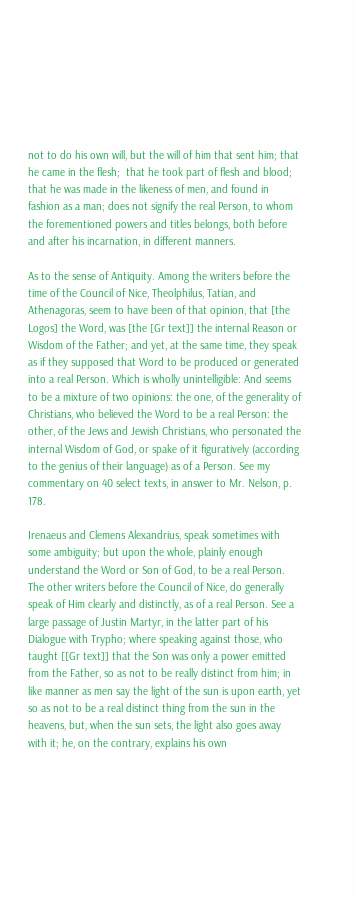not to do his own will, but the will of him that sent him; that he came in the flesh;  that he took part of flesh and blood; that he was made in the likeness of men, and found in fashion as a man; does not signify the real Person, to whom the forementioned powers and titles belongs, both before and after his incarnation, in different manners.

As to the sense of Antiquity. Among the writers before the time of the Council of Nice, Theolphilus, Tatian, and Athenagoras, seem to have been of that opinion, that [the Logos] the Word, was [the [Gr text]] the internal Reason or Wisdom of the Father; and yet, at the same time, they speak as if they supposed that Word to be produced or generated into a real Person. Which is wholly unintelligible: And seems to be a mixture of two opinions: the one, of the generality of Christians, who believed the Word to be a real Person: the other, of the Jews and Jewish Christians, who personated the internal Wisdom of God, or spake of it figuratively (according to the genius of their language) as of a Person. See my commentary on 40 select texts, in answer to Mr. Nelson, p. 178.

Irenaeus and Clemens Alexandrius, speak sometimes with some ambiguity; but upon the whole, plainly enough understand the Word or Son of God, to be a real Person. The other writers before the Council of Nice, do generally speak of Him clearly and distinctly, as of a real Person. See a large passage of Justin Martyr, in the latter part of his Dialogue with Trypho; where speaking against those, who taught [[Gr text]] that the Son was only a power emitted from the Father, so as not to be really distinct from him; in like manner as men say the light of the sun is upon earth, yet so as not to be a real distinct thing from the sun in the heavens, but, when the sun sets, the light also goes away with it; he, on the contrary, explains his own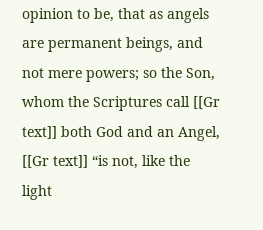opinion to be, that as angels  are permanent beings, and not mere powers; so the Son, whom the Scriptures call [[Gr text]] both God and an Angel, [[Gr text]] “is not, like the light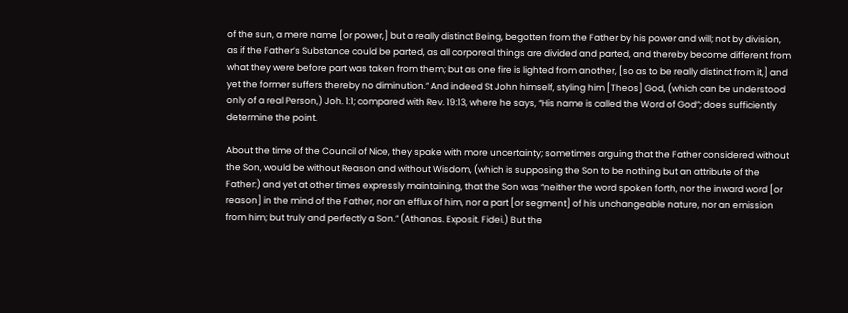of the sun, a mere name [or power,] but a really distinct Being, begotten from the Father by his power and will; not by division, as if the Father’s Substance could be parted, as all corporeal things are divided and parted, and thereby become different from what they were before part was taken from them; but as one fire is lighted from another, [so as to be really distinct from it,] and yet the former suffers thereby no diminution.” And indeed St John himself, styling him [Theos] God, (which can be understood only of a real Person,) Joh. 1:1; compared with Rev. 19:13, where he says, “His name is called the Word of God”; does sufficiently determine the point.

About the time of the Council of Nice, they spake with more uncertainty; sometimes arguing that the Father considered without the Son, would be without Reason and without Wisdom, (which is supposing the Son to be nothing but an attribute of the Father:) and yet at other times expressly maintaining, that the Son was “neither the word spoken forth, nor the inward word [or reason] in the mind of the Father, nor an efflux of him, nor a part [or segment] of his unchangeable nature, nor an emission from him; but truly and perfectly a Son.” (Athanas. Exposit. Fidei.) But the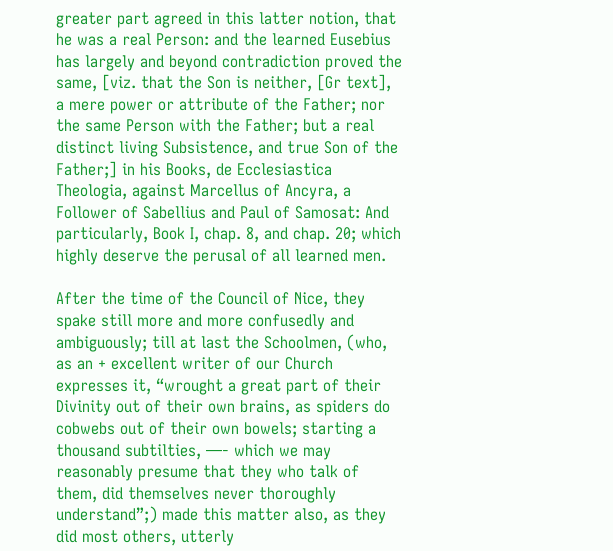greater part agreed in this latter notion, that he was a real Person: and the learned Eusebius has largely and beyond contradiction proved the same, [viz. that the Son is neither, [Gr text], a mere power or attribute of the Father; nor the same Person with the Father; but a real distinct living Subsistence, and true Son of the Father;] in his Books, de Ecclesiastica Theologia, against Marcellus of Ancyra, a Follower of Sabellius and Paul of Samosat: And particularly, Book I, chap. 8, and chap. 20; which highly deserve the perusal of all learned men.

After the time of the Council of Nice, they spake still more and more confusedly and ambiguously; till at last the Schoolmen, (who, as an + excellent writer of our Church expresses it, “wrought a great part of their Divinity out of their own brains, as spiders do cobwebs out of their own bowels; starting a thousand subtilties, —- which we may reasonably presume that they who talk of them, did themselves never thoroughly understand”;) made this matter also, as they did most others, utterly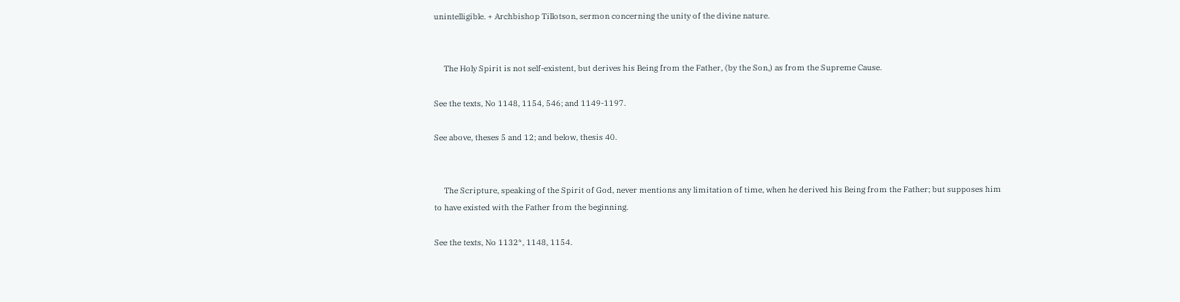unintelligible. + Archbishop Tillotson, sermon concerning the unity of the divine nature.


     The Holy Spirit is not self-existent, but derives his Being from the Father, (by the Son,) as from the Supreme Cause.

See the texts, No 1148, 1154, 546; and 1149-1197.

See above, theses 5 and 12; and below, thesis 40.


     The Scripture, speaking of the Spirit of God, never mentions any limitation of time, when he derived his Being from the Father; but supposes him to have existed with the Father from the beginning.

See the texts, No 1132*, 1148, 1154.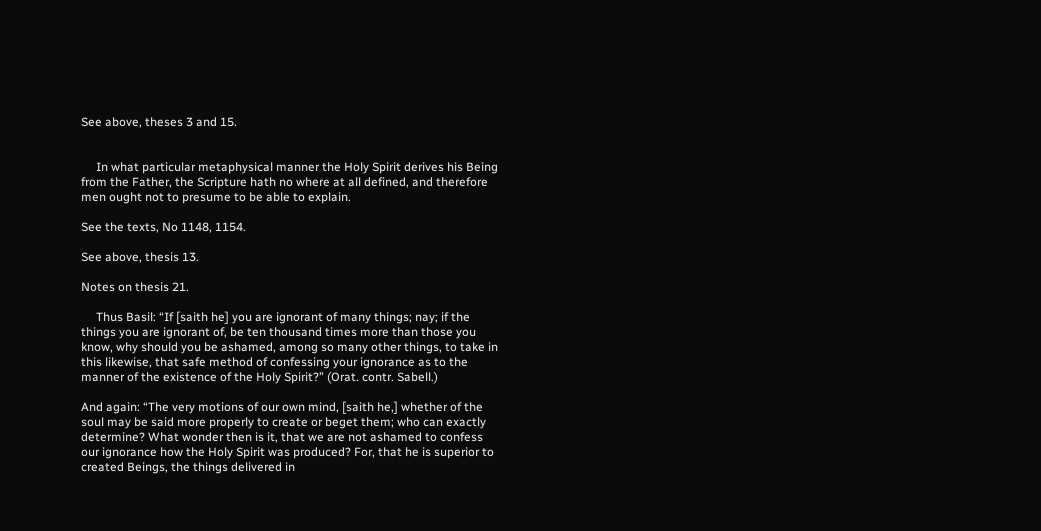See above, theses 3 and 15.


     In what particular metaphysical manner the Holy Spirit derives his Being from the Father, the Scripture hath no where at all defined, and therefore men ought not to presume to be able to explain.

See the texts, No 1148, 1154.

See above, thesis 13.

Notes on thesis 21.

     Thus Basil: “If [saith he] you are ignorant of many things; nay; if the things you are ignorant of, be ten thousand times more than those you know, why should you be ashamed, among so many other things, to take in this likewise, that safe method of confessing your ignorance as to the manner of the existence of the Holy Spirit?” (Orat. contr. Sabell.)

And again: “The very motions of our own mind, [saith he,] whether of the soul may be said more properly to create or beget them; who can exactly determine? What wonder then is it, that we are not ashamed to confess our ignorance how the Holy Spirit was produced? For, that he is superior to created Beings, the things delivered in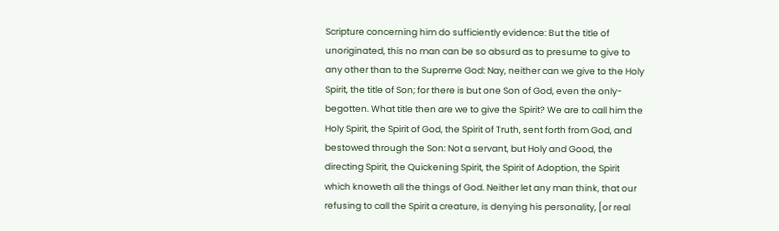Scripture concerning him do sufficiently evidence: But the title of unoriginated, this no man can be so absurd as to presume to give to any other than to the Supreme God: Nay, neither can we give to the Holy Spirit, the title of Son; for there is but one Son of God, even the only-begotten. What title then are we to give the Spirit? We are to call him the Holy Spirit, the Spirit of God, the Spirit of Truth, sent forth from God, and bestowed through the Son: Not a servant, but Holy and Good, the directing Spirit, the Quickening Spirit, the Spirit of Adoption, the Spirit which knoweth all the things of God. Neither let any man think, that our refusing to call the Spirit a creature, is denying his personality, [or real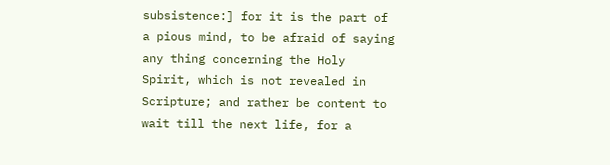subsistence:] for it is the part of a pious mind, to be afraid of saying any thing concerning the Holy Spirit, which is not revealed in Scripture; and rather be content to wait till the next life, for a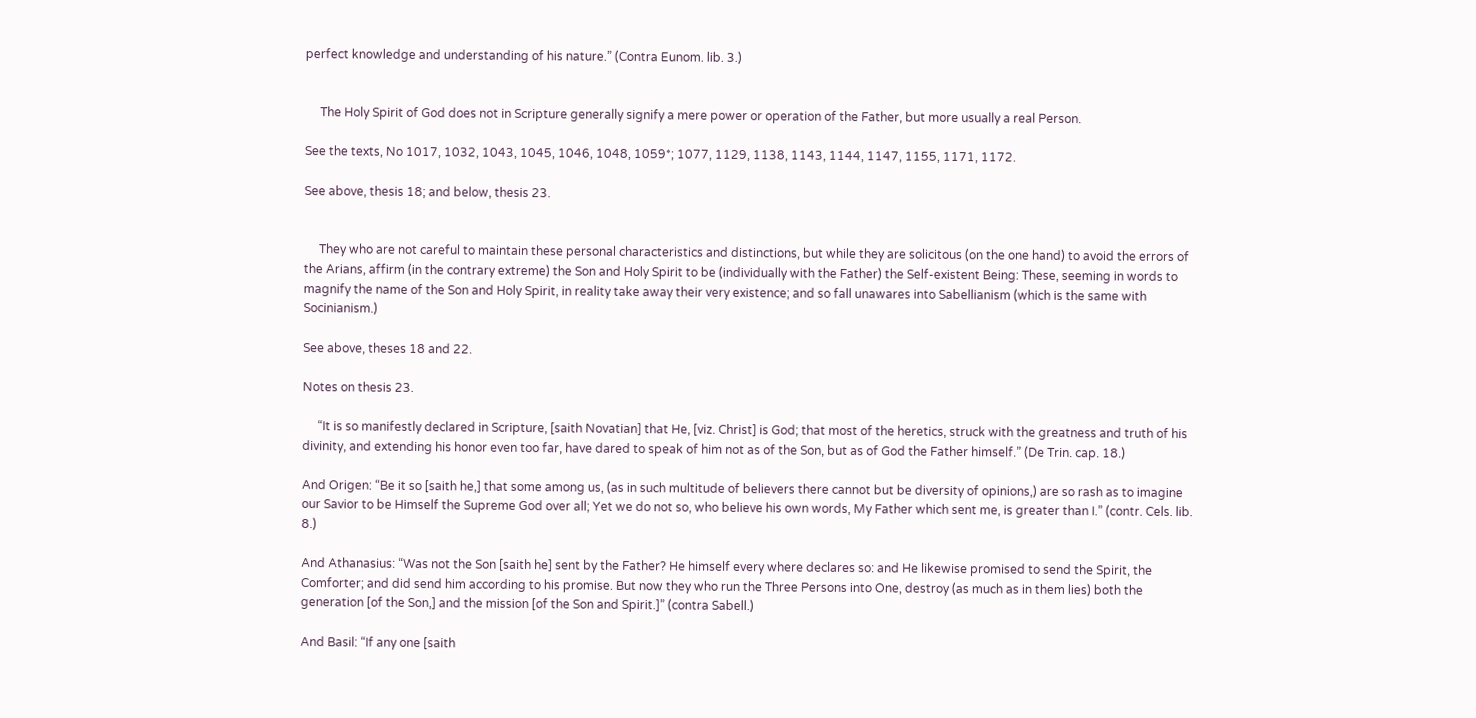perfect knowledge and understanding of his nature.” (Contra Eunom. lib. 3.)


     The Holy Spirit of God does not in Scripture generally signify a mere power or operation of the Father, but more usually a real Person.

See the texts, No 1017, 1032, 1043, 1045, 1046, 1048, 1059*; 1077, 1129, 1138, 1143, 1144, 1147, 1155, 1171, 1172.

See above, thesis 18; and below, thesis 23.


     They who are not careful to maintain these personal characteristics and distinctions, but while they are solicitous (on the one hand) to avoid the errors of the Arians, affirm (in the contrary extreme) the Son and Holy Spirit to be (individually with the Father) the Self-existent Being: These, seeming in words to magnify the name of the Son and Holy Spirit, in reality take away their very existence; and so fall unawares into Sabellianism (which is the same with Socinianism.)

See above, theses 18 and 22.

Notes on thesis 23.

     “It is so manifestly declared in Scripture, [saith Novatian] that He, [viz. Christ] is God; that most of the heretics, struck with the greatness and truth of his divinity, and extending his honor even too far, have dared to speak of him not as of the Son, but as of God the Father himself.” (De Trin. cap. 18.)

And Origen: “Be it so [saith he,] that some among us, (as in such multitude of believers there cannot but be diversity of opinions,) are so rash as to imagine our Savior to be Himself the Supreme God over all; Yet we do not so, who believe his own words, My Father which sent me, is greater than I.” (contr. Cels. lib. 8.)

And Athanasius: “Was not the Son [saith he] sent by the Father? He himself every where declares so: and He likewise promised to send the Spirit, the Comforter; and did send him according to his promise. But now they who run the Three Persons into One, destroy (as much as in them lies) both the generation [of the Son,] and the mission [of the Son and Spirit.]” (contra Sabell.)

And Basil: “If any one [saith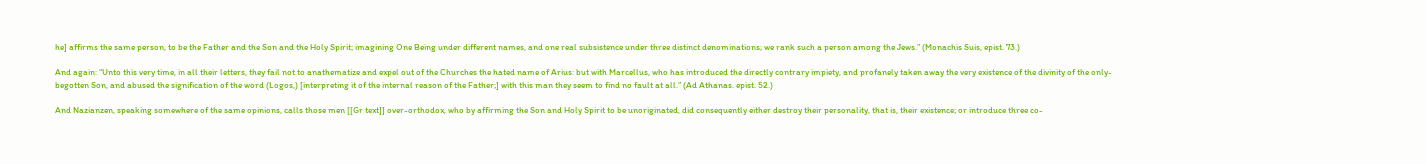he] affirms the same person, to be the Father and the Son and the Holy Spirit; imagining One Being under different names, and one real subsistence under three distinct denominations; we rank such a person among the Jews.” (Monachis Suis, epist. 73.)

And again: “Unto this very time, in all their letters, they fail not to anathematize and expel out of the Churches the hated name of Arius: but with Marcellus, who has introduced the directly contrary impiety, and profanely taken away the very existence of the divinity of the only-begotten Son, and abused the signification of the word (Logos,) [interpreting it of the internal reason of the Father;] with this man they seem to find no fault at all.” (Ad Athanas. epist. 52.)

And Nazianzen, speaking somewhere of the same opinions, calls those men [[Gr text]] over-orthodox, who by affirming the Son and Holy Spirit to be unoriginated, did consequently either destroy their personality, that is, their existence; or introduce three co-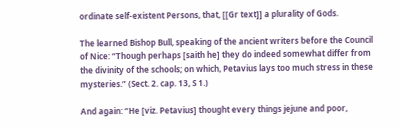ordinate self-existent Persons, that, [[Gr text]] a plurality of Gods.

The learned Bishop Bull, speaking of the ancient writers before the Council of Nice: “Though perhaps [saith he] they do indeed somewhat differ from the divinity of the schools; on which, Petavius lays too much stress in these mysteries.” (Sect. 2. cap. 13, S 1.)

And again: “He [viz. Petavius] thought every things jejune and poor,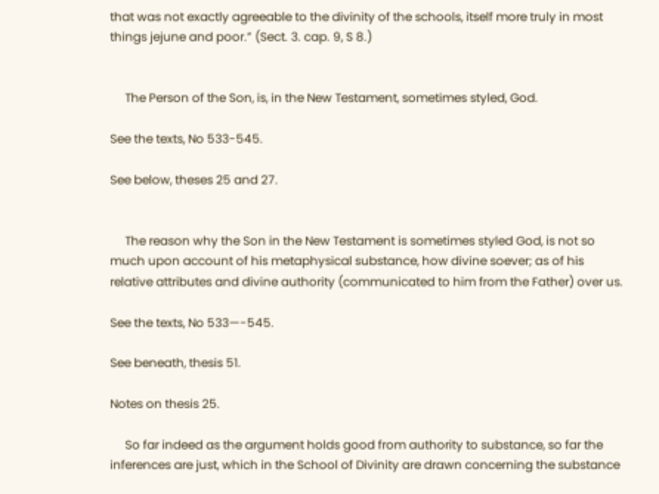that was not exactly agreeable to the divinity of the schools, itself more truly in most things jejune and poor.” (Sect. 3. cap. 9, S 8.)


     The Person of the Son, is, in the New Testament, sometimes styled, God.

See the texts, No 533-545.

See below, theses 25 and 27.


     The reason why the Son in the New Testament is sometimes styled God, is not so much upon account of his metaphysical substance, how divine soever; as of his relative attributes and divine authority (communicated to him from the Father) over us.

See the texts, No 533—-545.

See beneath, thesis 51.

Notes on thesis 25.

     So far indeed as the argument holds good from authority to substance, so far the inferences are just, which in the School of Divinity are drawn concerning the substance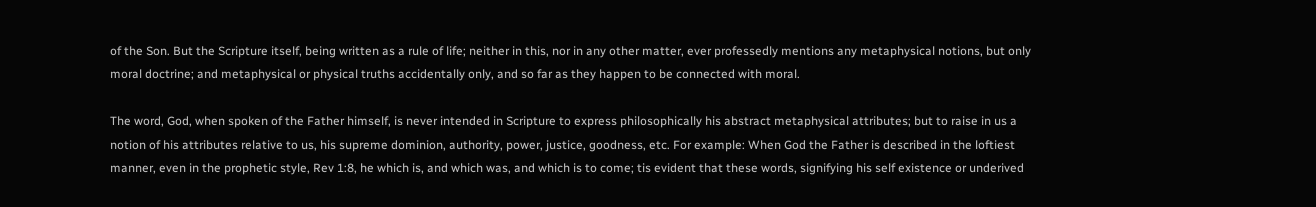of the Son. But the Scripture itself, being written as a rule of life; neither in this, nor in any other matter, ever professedly mentions any metaphysical notions, but only moral doctrine; and metaphysical or physical truths accidentally only, and so far as they happen to be connected with moral.

The word, God, when spoken of the Father himself, is never intended in Scripture to express philosophically his abstract metaphysical attributes; but to raise in us a notion of his attributes relative to us, his supreme dominion, authority, power, justice, goodness, etc. For example: When God the Father is described in the loftiest manner, even in the prophetic style, Rev 1:8, he which is, and which was, and which is to come; tis evident that these words, signifying his self existence or underived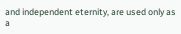and independent eternity, are used only as a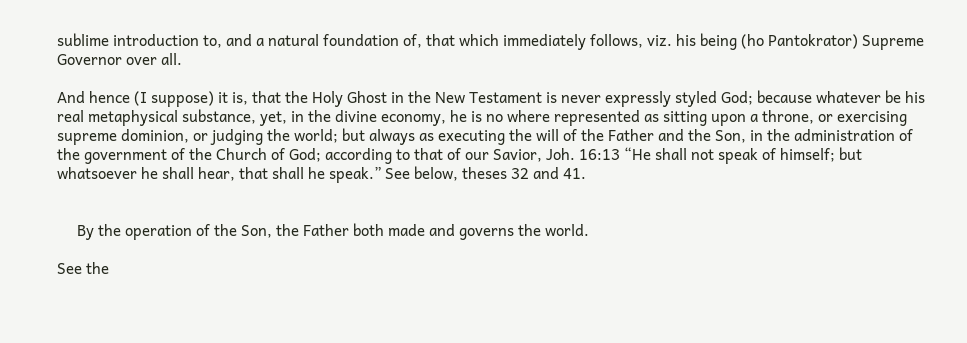sublime introduction to, and a natural foundation of, that which immediately follows, viz. his being (ho Pantokrator) Supreme Governor over all.

And hence (I suppose) it is, that the Holy Ghost in the New Testament is never expressly styled God; because whatever be his real metaphysical substance, yet, in the divine economy, he is no where represented as sitting upon a throne, or exercising supreme dominion, or judging the world; but always as executing the will of the Father and the Son, in the administration of the government of the Church of God; according to that of our Savior, Joh. 16:13 “He shall not speak of himself; but whatsoever he shall hear, that shall he speak.” See below, theses 32 and 41.


     By the operation of the Son, the Father both made and governs the world.

See the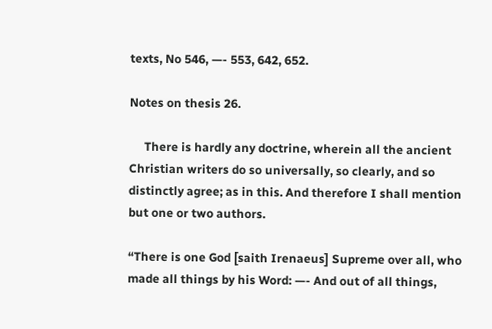texts, No 546, —- 553, 642, 652.

Notes on thesis 26.

     There is hardly any doctrine, wherein all the ancient Christian writers do so universally, so clearly, and so distinctly agree; as in this. And therefore I shall mention but one or two authors.

“There is one God [saith Irenaeus] Supreme over all, who made all things by his Word: —- And out of all things,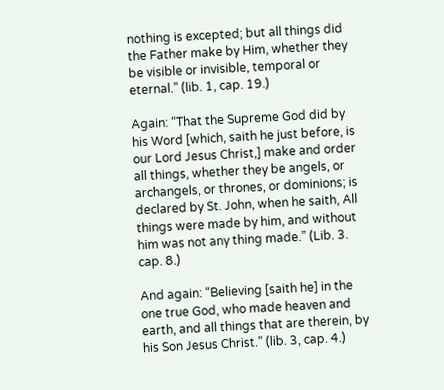nothing is excepted; but all things did the Father make by Him, whether they be visible or invisible, temporal or eternal.” (lib. 1, cap. 19.)

Again: “That the Supreme God did by his Word [which, saith he just before, is our Lord Jesus Christ,] make and order all things, whether they be angels, or archangels, or thrones, or dominions; is declared by St. John, when he saith, All things were made by him, and without him was not any thing made.” (Lib. 3. cap. 8.)

And again: “Believing [saith he] in the one true God, who made heaven and earth, and all things that are therein, by his Son Jesus Christ.” (lib. 3, cap. 4.)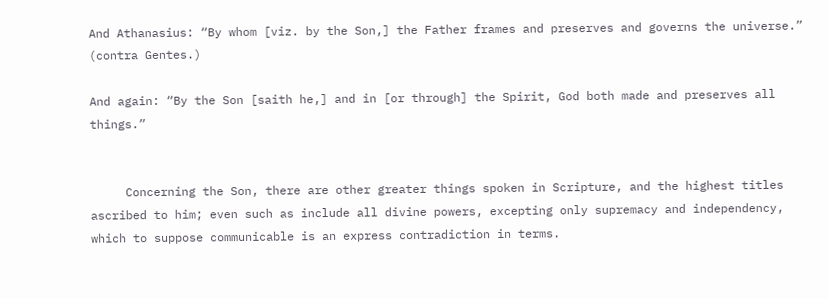And Athanasius: “By whom [viz. by the Son,] the Father frames and preserves and governs the universe.” (contra Gentes.)

And again: “By the Son [saith he,] and in [or through] the Spirit, God both made and preserves all things.”


     Concerning the Son, there are other greater things spoken in Scripture, and the highest titles ascribed to him; even such as include all divine powers, excepting only supremacy and independency, which to suppose communicable is an express contradiction in terms.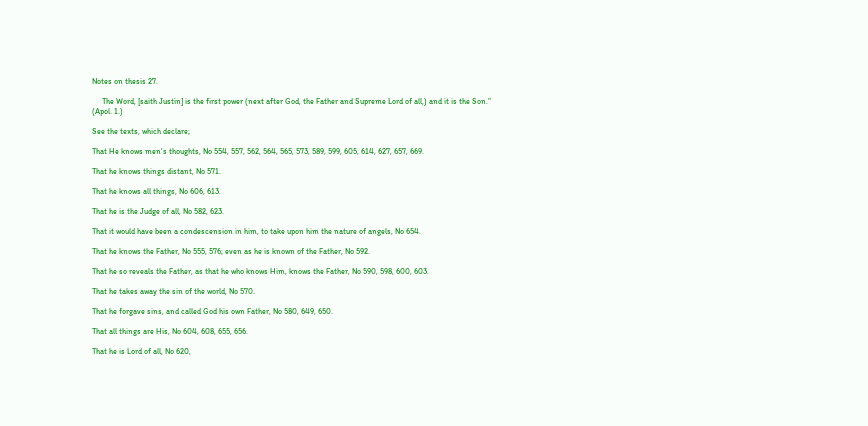Notes on thesis 27.

     The Word, [saith Justin] is the first power (next after God, the Father and Supreme Lord of all,) and it is the Son.” (Apol. 1.)

See the texts, which declare;

That He knows men’s thoughts, No 554, 557, 562, 564, 565, 573, 589, 599, 605, 614, 627, 657, 669.

That he knows things distant, No 571.

That he knows all things, No 606, 613.

That he is the Judge of all, No 582, 623.

That it would have been a condescension in him, to take upon him the nature of angels, No 654.

That he knows the Father, No 555, 576; even as he is known of the Father, No 592.

That he so reveals the Father, as that he who knows Him, knows the Father, No 590, 598, 600, 603.

That he takes away the sin of the world, No 570.

That he forgave sins, and called God his own Father, No 580, 649, 650.

That all things are His, No 604, 608, 655, 656.

That he is Lord of all, No 620,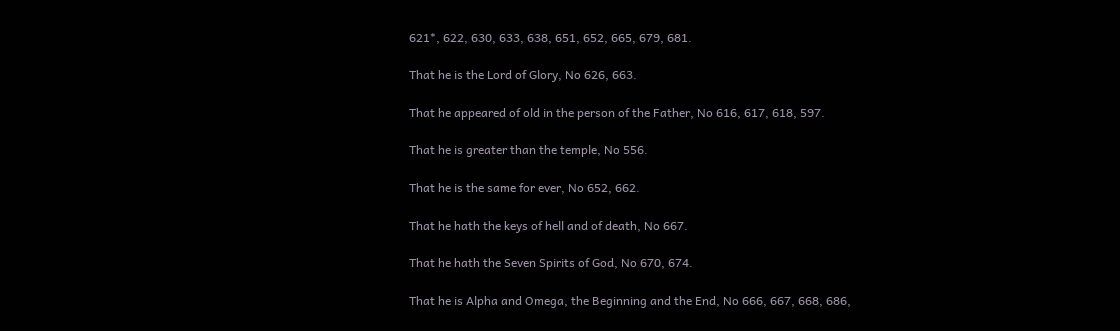621*, 622, 630, 633, 638, 651, 652, 665, 679, 681.

That he is the Lord of Glory, No 626, 663.

That he appeared of old in the person of the Father, No 616, 617, 618, 597.

That he is greater than the temple, No 556.

That he is the same for ever, No 652, 662.

That he hath the keys of hell and of death, No 667.

That he hath the Seven Spirits of God, No 670, 674.

That he is Alpha and Omega, the Beginning and the End, No 666, 667, 668, 686,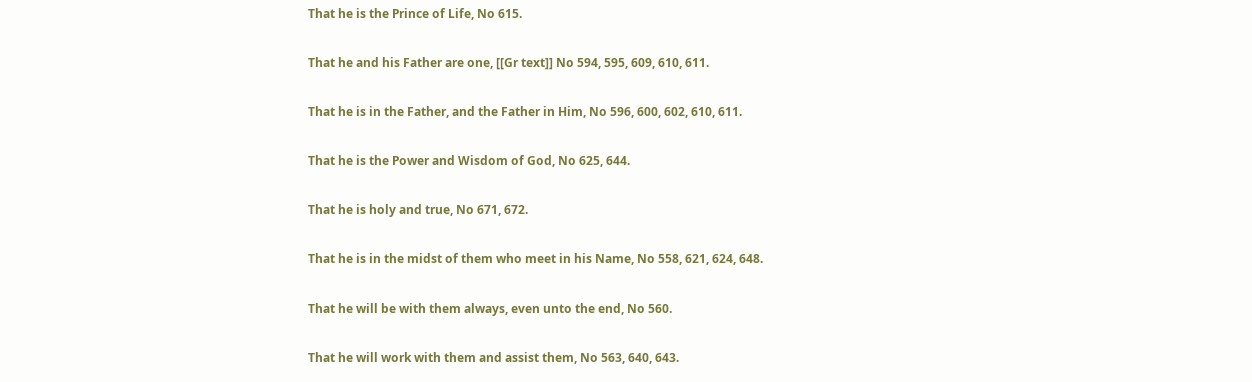That he is the Prince of Life, No 615.

That he and his Father are one, [[Gr text]] No 594, 595, 609, 610, 611.

That he is in the Father, and the Father in Him, No 596, 600, 602, 610, 611.

That he is the Power and Wisdom of God, No 625, 644.

That he is holy and true, No 671, 672.

That he is in the midst of them who meet in his Name, No 558, 621, 624, 648.

That he will be with them always, even unto the end, No 560.

That he will work with them and assist them, No 563, 640, 643.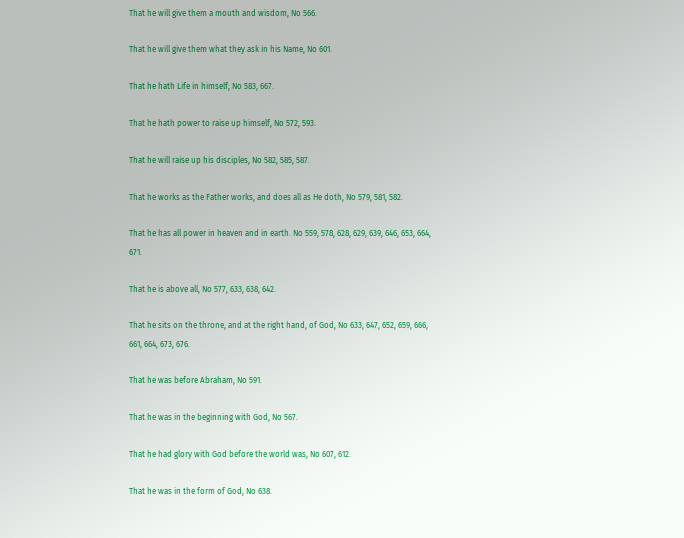That he will give them a mouth and wisdom, No 566.

That he will give them what they ask in his Name, No 601.

That he hath Life in himself, No 583, 667.

That he hath power to raise up himself, No 572, 593.

That he will raise up his disciples, No 582, 585, 587.

That he works as the Father works, and does all as He doth, No 579, 581, 582.

That he has all power in heaven and in earth. No 559, 578, 628, 629, 639, 646, 653, 664, 671.

That he is above all, No 577, 633, 638, 642.

That he sits on the throne, and at the right hand, of God, No 633, 647, 652, 659, 666, 661, 664, 673, 676.

That he was before Abraham, No 591.

That he was in the beginning with God, No 567.

That he had glory with God before the world was, No 607, 612.

That he was in the form of God, No 638.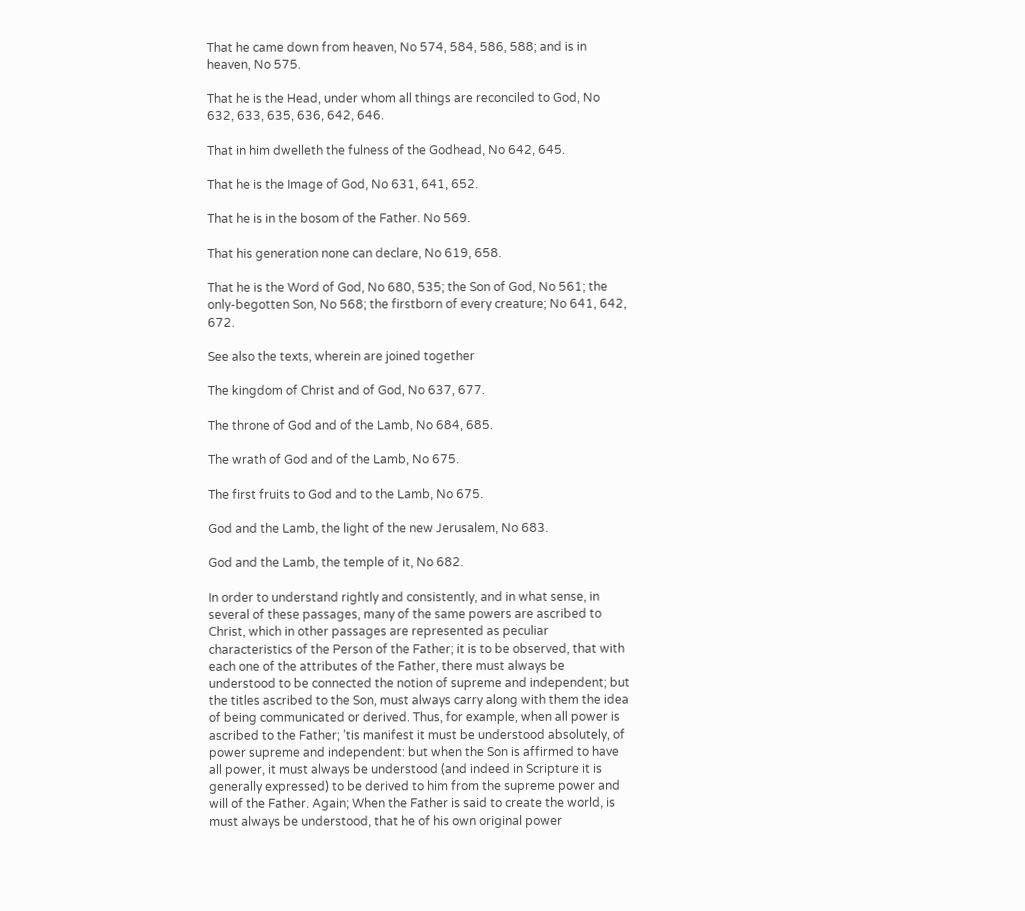That he came down from heaven, No 574, 584, 586, 588; and is in heaven, No 575.

That he is the Head, under whom all things are reconciled to God, No 632, 633, 635, 636, 642, 646.

That in him dwelleth the fulness of the Godhead, No 642, 645.

That he is the Image of God, No 631, 641, 652.

That he is in the bosom of the Father. No 569.

That his generation none can declare, No 619, 658.

That he is the Word of God, No 680, 535; the Son of God, No 561; the only-begotten Son, No 568; the firstborn of every creature; No 641, 642, 672.

See also the texts, wherein are joined together

The kingdom of Christ and of God, No 637, 677.

The throne of God and of the Lamb, No 684, 685.

The wrath of God and of the Lamb, No 675.

The first fruits to God and to the Lamb, No 675.

God and the Lamb, the light of the new Jerusalem, No 683.

God and the Lamb, the temple of it, No 682.

In order to understand rightly and consistently, and in what sense, in several of these passages, many of the same powers are ascribed to Christ, which in other passages are represented as peculiar characteristics of the Person of the Father; it is to be observed, that with each one of the attributes of the Father, there must always be understood to be connected the notion of supreme and independent; but the titles ascribed to the Son, must always carry along with them the idea of being communicated or derived. Thus, for example, when all power is ascribed to the Father; ’tis manifest it must be understood absolutely, of power supreme and independent: but when the Son is affirmed to have all power, it must always be understood (and indeed in Scripture it is generally expressed) to be derived to him from the supreme power and will of the Father. Again; When the Father is said to create the world, is must always be understood, that he of his own original power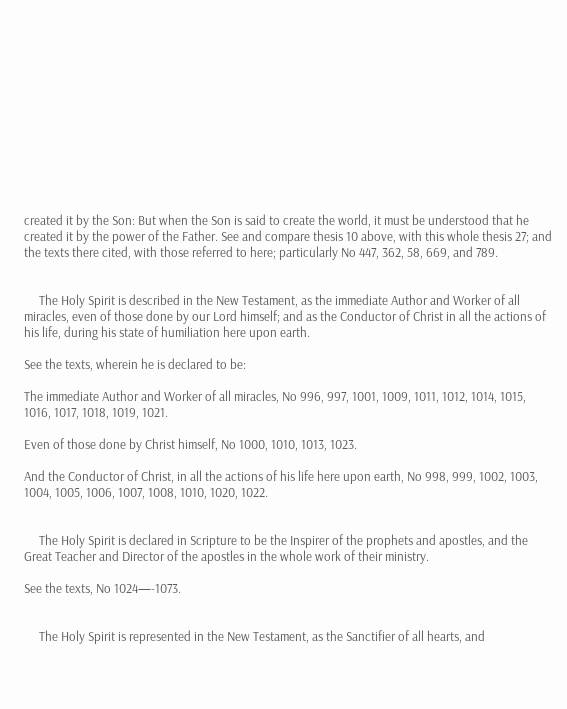created it by the Son: But when the Son is said to create the world, it must be understood that he created it by the power of the Father. See and compare thesis 10 above, with this whole thesis 27; and the texts there cited, with those referred to here; particularly No 447, 362, 58, 669, and 789.


     The Holy Spirit is described in the New Testament, as the immediate Author and Worker of all miracles, even of those done by our Lord himself; and as the Conductor of Christ in all the actions of his life, during his state of humiliation here upon earth.

See the texts, wherein he is declared to be:

The immediate Author and Worker of all miracles, No 996, 997, 1001, 1009, 1011, 1012, 1014, 1015, 1016, 1017, 1018, 1019, 1021.

Even of those done by Christ himself, No 1000, 1010, 1013, 1023.

And the Conductor of Christ, in all the actions of his life here upon earth, No 998, 999, 1002, 1003, 1004, 1005, 1006, 1007, 1008, 1010, 1020, 1022.


     The Holy Spirit is declared in Scripture to be the Inspirer of the prophets and apostles, and the Great Teacher and Director of the apostles in the whole work of their ministry.

See the texts, No 1024—-1073.


     The Holy Spirit is represented in the New Testament, as the Sanctifier of all hearts, and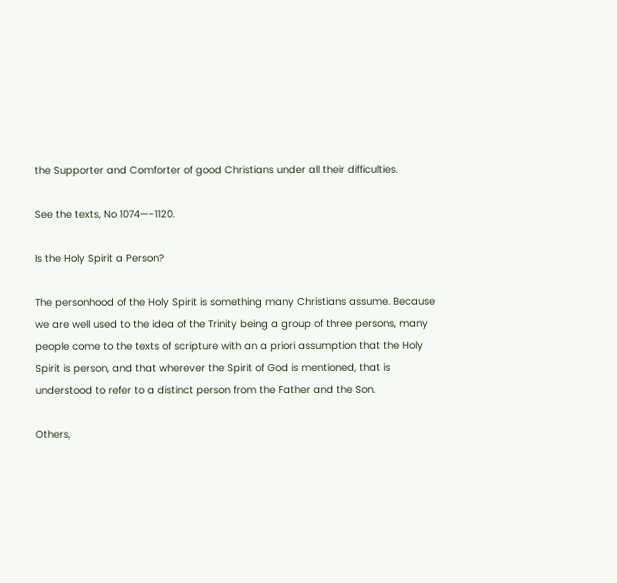the Supporter and Comforter of good Christians under all their difficulties.

See the texts, No 1074—-1120.

Is the Holy Spirit a Person?

The personhood of the Holy Spirit is something many Christians assume. Because we are well used to the idea of the Trinity being a group of three persons, many people come to the texts of scripture with an a priori assumption that the Holy Spirit is person, and that wherever the Spirit of God is mentioned, that is understood to refer to a distinct person from the Father and the Son.

Others,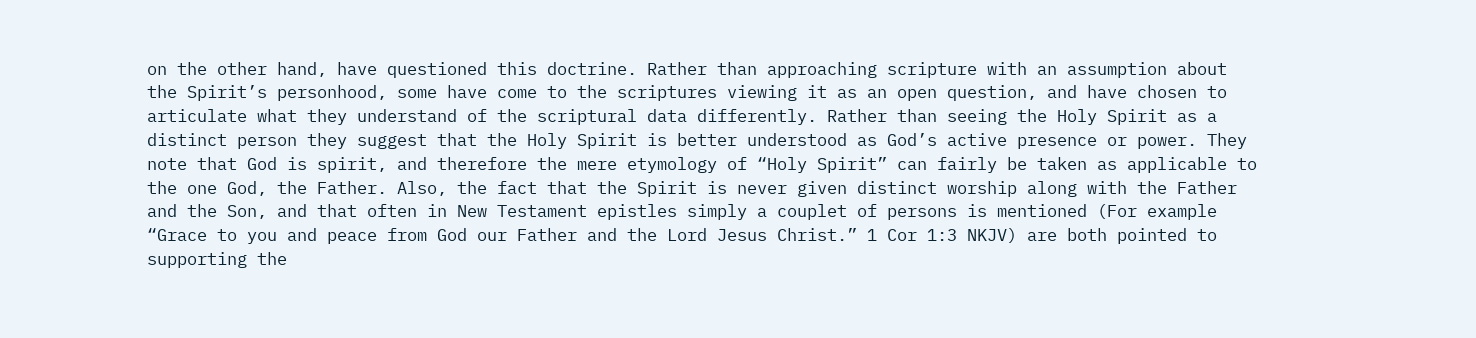on the other hand, have questioned this doctrine. Rather than approaching scripture with an assumption about the Spirit’s personhood, some have come to the scriptures viewing it as an open question, and have chosen to articulate what they understand of the scriptural data differently. Rather than seeing the Holy Spirit as a distinct person they suggest that the Holy Spirit is better understood as God’s active presence or power. They note that God is spirit, and therefore the mere etymology of “Holy Spirit” can fairly be taken as applicable to the one God, the Father. Also, the fact that the Spirit is never given distinct worship along with the Father and the Son, and that often in New Testament epistles simply a couplet of persons is mentioned (For example “Grace to you and peace from God our Father and the Lord Jesus Christ.” 1 Cor 1:3 NKJV) are both pointed to supporting the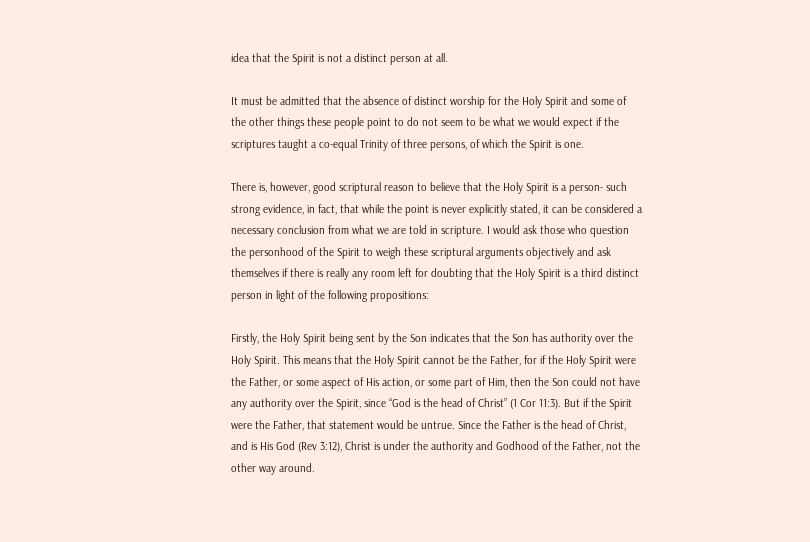idea that the Spirit is not a distinct person at all.

It must be admitted that the absence of distinct worship for the Holy Spirit and some of the other things these people point to do not seem to be what we would expect if the scriptures taught a co-equal Trinity of three persons, of which the Spirit is one.

There is, however, good scriptural reason to believe that the Holy Spirit is a person- such strong evidence, in fact, that while the point is never explicitly stated, it can be considered a necessary conclusion from what we are told in scripture. I would ask those who question the personhood of the Spirit to weigh these scriptural arguments objectively and ask themselves if there is really any room left for doubting that the Holy Spirit is a third distinct person in light of the following propositions:

Firstly, the Holy Spirit being sent by the Son indicates that the Son has authority over the Holy Spirit. This means that the Holy Spirit cannot be the Father, for if the Holy Spirit were the Father, or some aspect of His action, or some part of Him, then the Son could not have any authority over the Spirit, since “God is the head of Christ” (1 Cor 11:3). But if the Spirit were the Father, that statement would be untrue. Since the Father is the head of Christ, and is His God (Rev 3:12), Christ is under the authority and Godhood of the Father, not the other way around.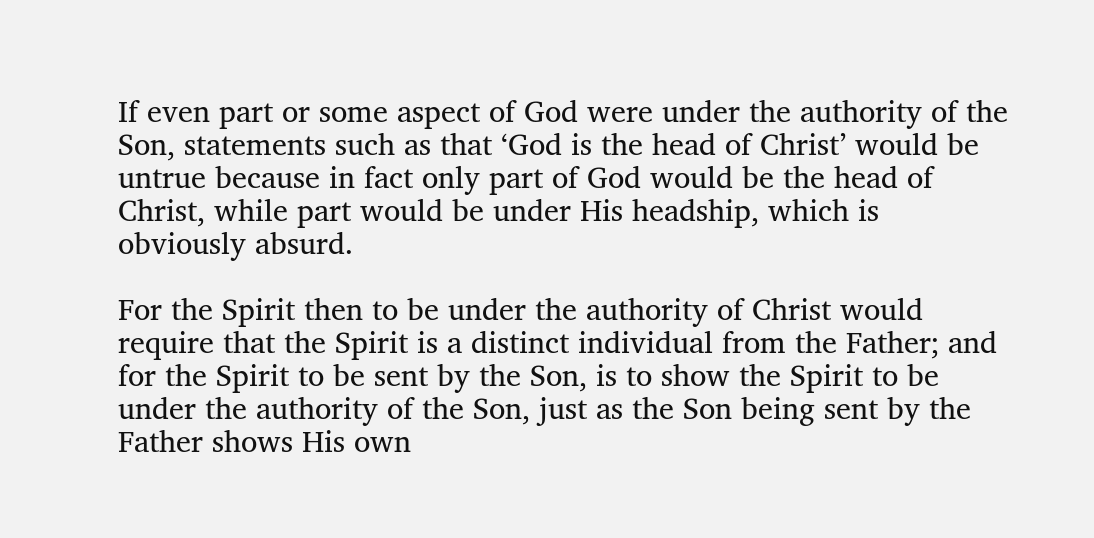If even part or some aspect of God were under the authority of the Son, statements such as that ‘God is the head of Christ’ would be untrue because in fact only part of God would be the head of Christ, while part would be under His headship, which is obviously absurd.

For the Spirit then to be under the authority of Christ would require that the Spirit is a distinct individual from the Father; and for the Spirit to be sent by the Son, is to show the Spirit to be under the authority of the Son, just as the Son being sent by the Father shows His own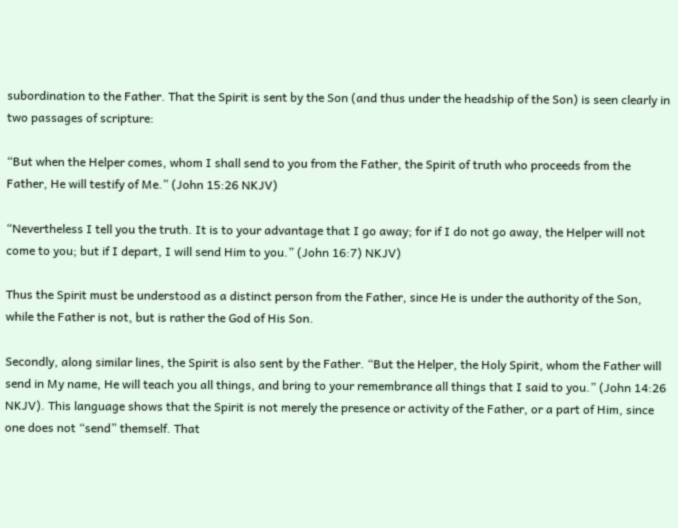subordination to the Father. That the Spirit is sent by the Son (and thus under the headship of the Son) is seen clearly in two passages of scripture:

“But when the Helper comes, whom I shall send to you from the Father, the Spirit of truth who proceeds from the Father, He will testify of Me.” (John 15:26 NKJV)

“Nevertheless I tell you the truth. It is to your advantage that I go away; for if I do not go away, the Helper will not come to you; but if I depart, I will send Him to you.” (John 16:7) NKJV)

Thus the Spirit must be understood as a distinct person from the Father, since He is under the authority of the Son, while the Father is not, but is rather the God of His Son.

Secondly, along similar lines, the Spirit is also sent by the Father. “But the Helper, the Holy Spirit, whom the Father will send in My name, He will teach you all things, and bring to your remembrance all things that I said to you.” (John 14:26 NKJV). This language shows that the Spirit is not merely the presence or activity of the Father, or a part of Him, since one does not “send” themself. That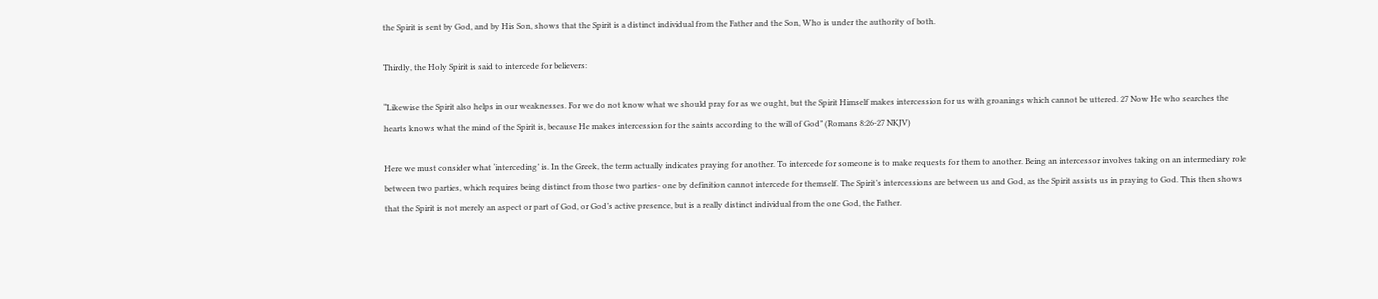the Spirit is sent by God, and by His Son, shows that the Spirit is a distinct individual from the Father and the Son, Who is under the authority of both.

Thirdly, the Holy Spirit is said to intercede for believers:

“Likewise the Spirit also helps in our weaknesses. For we do not know what we should pray for as we ought, but the Spirit Himself makes intercession for us with groanings which cannot be uttered. 27 Now He who searches the hearts knows what the mind of the Spirit is, because He makes intercession for the saints according to the will of God” (Romans 8:26-27 NKJV)

Here we must consider what ‘interceding’ is. In the Greek, the term actually indicates praying for another. To intercede for someone is to make requests for them to another. Being an intercessor involves taking on an intermediary role between two parties, which requires being distinct from those two parties- one by definition cannot intercede for themself. The Spirit’s intercessions are between us and God, as the Spirit assists us in praying to God. This then shows that the Spirit is not merely an aspect or part of God, or God’s active presence, but is a really distinct individual from the one God, the Father.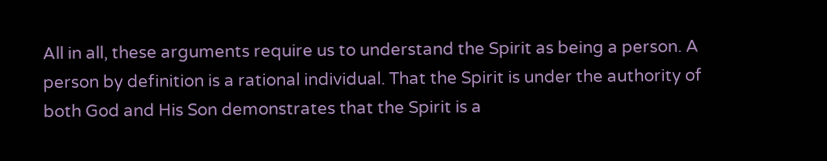All in all, these arguments require us to understand the Spirit as being a person. A person by definition is a rational individual. That the Spirit is under the authority of both God and His Son demonstrates that the Spirit is a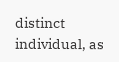distinct individual, as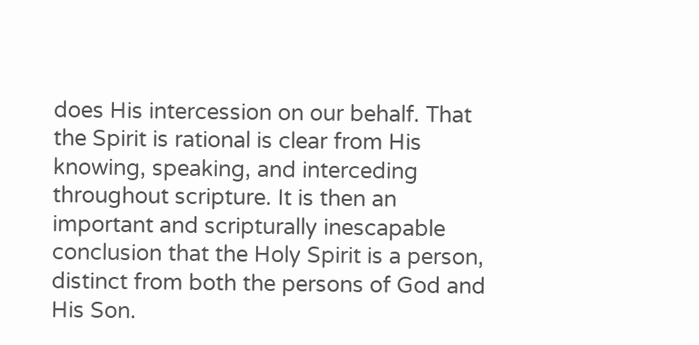does His intercession on our behalf. That the Spirit is rational is clear from His knowing, speaking, and interceding throughout scripture. It is then an important and scripturally inescapable conclusion that the Holy Spirit is a person, distinct from both the persons of God and His Son.